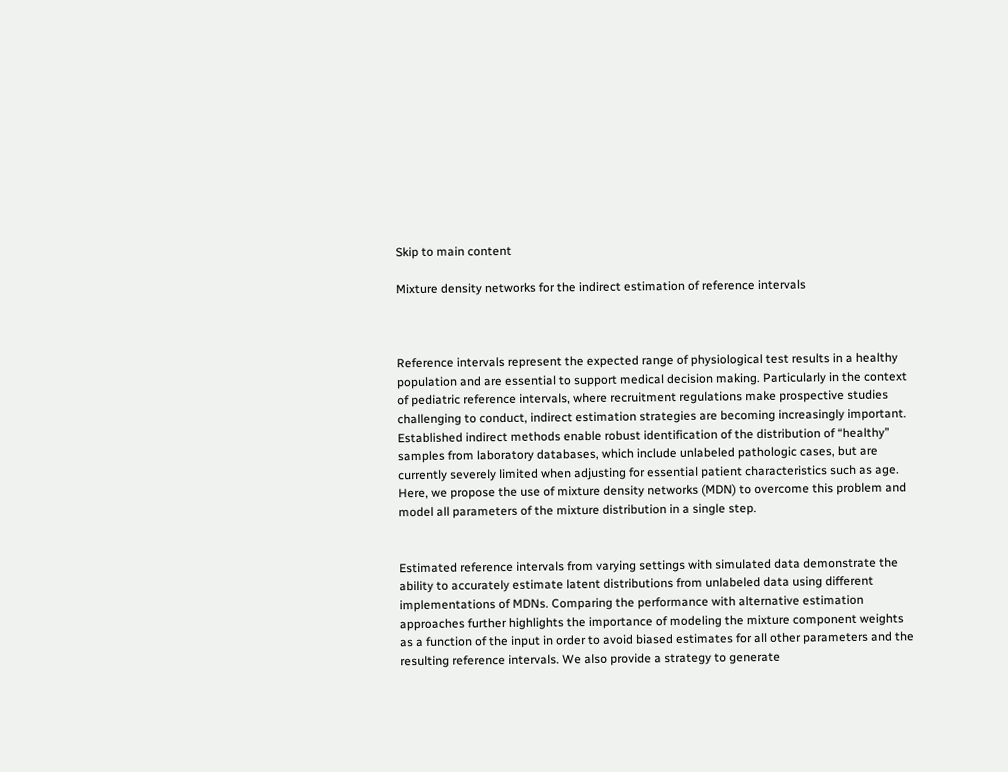Skip to main content

Mixture density networks for the indirect estimation of reference intervals



Reference intervals represent the expected range of physiological test results in a healthy population and are essential to support medical decision making. Particularly in the context of pediatric reference intervals, where recruitment regulations make prospective studies challenging to conduct, indirect estimation strategies are becoming increasingly important. Established indirect methods enable robust identification of the distribution of “healthy” samples from laboratory databases, which include unlabeled pathologic cases, but are currently severely limited when adjusting for essential patient characteristics such as age. Here, we propose the use of mixture density networks (MDN) to overcome this problem and model all parameters of the mixture distribution in a single step.


Estimated reference intervals from varying settings with simulated data demonstrate the ability to accurately estimate latent distributions from unlabeled data using different implementations of MDNs. Comparing the performance with alternative estimation approaches further highlights the importance of modeling the mixture component weights as a function of the input in order to avoid biased estimates for all other parameters and the resulting reference intervals. We also provide a strategy to generate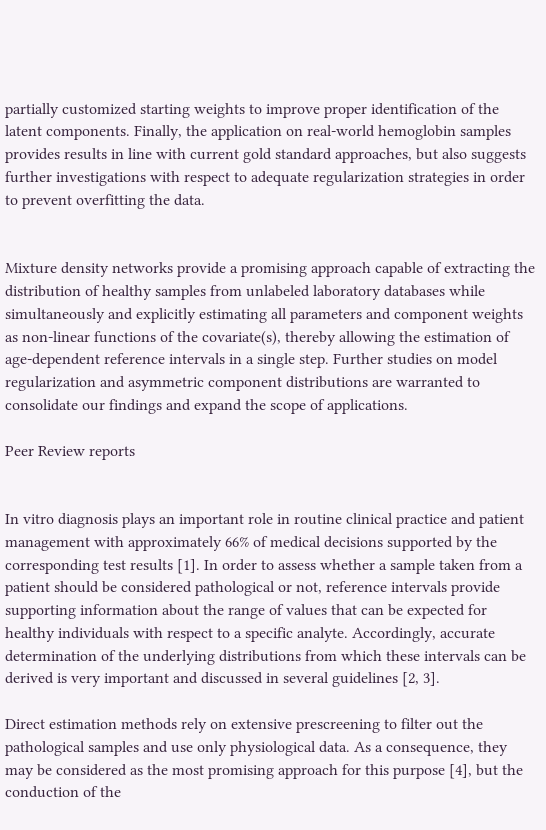partially customized starting weights to improve proper identification of the latent components. Finally, the application on real-world hemoglobin samples provides results in line with current gold standard approaches, but also suggests further investigations with respect to adequate regularization strategies in order to prevent overfitting the data.


Mixture density networks provide a promising approach capable of extracting the distribution of healthy samples from unlabeled laboratory databases while simultaneously and explicitly estimating all parameters and component weights as non-linear functions of the covariate(s), thereby allowing the estimation of age-dependent reference intervals in a single step. Further studies on model regularization and asymmetric component distributions are warranted to consolidate our findings and expand the scope of applications.

Peer Review reports


In vitro diagnosis plays an important role in routine clinical practice and patient management with approximately 66% of medical decisions supported by the corresponding test results [1]. In order to assess whether a sample taken from a patient should be considered pathological or not, reference intervals provide supporting information about the range of values that can be expected for healthy individuals with respect to a specific analyte. Accordingly, accurate determination of the underlying distributions from which these intervals can be derived is very important and discussed in several guidelines [2, 3].

Direct estimation methods rely on extensive prescreening to filter out the pathological samples and use only physiological data. As a consequence, they may be considered as the most promising approach for this purpose [4], but the conduction of the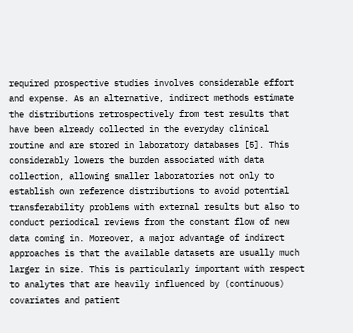required prospective studies involves considerable effort and expense. As an alternative, indirect methods estimate the distributions retrospectively from test results that have been already collected in the everyday clinical routine and are stored in laboratory databases [5]. This considerably lowers the burden associated with data collection, allowing smaller laboratories not only to establish own reference distributions to avoid potential transferability problems with external results but also to conduct periodical reviews from the constant flow of new data coming in. Moreover, a major advantage of indirect approaches is that the available datasets are usually much larger in size. This is particularly important with respect to analytes that are heavily influenced by (continuous) covariates and patient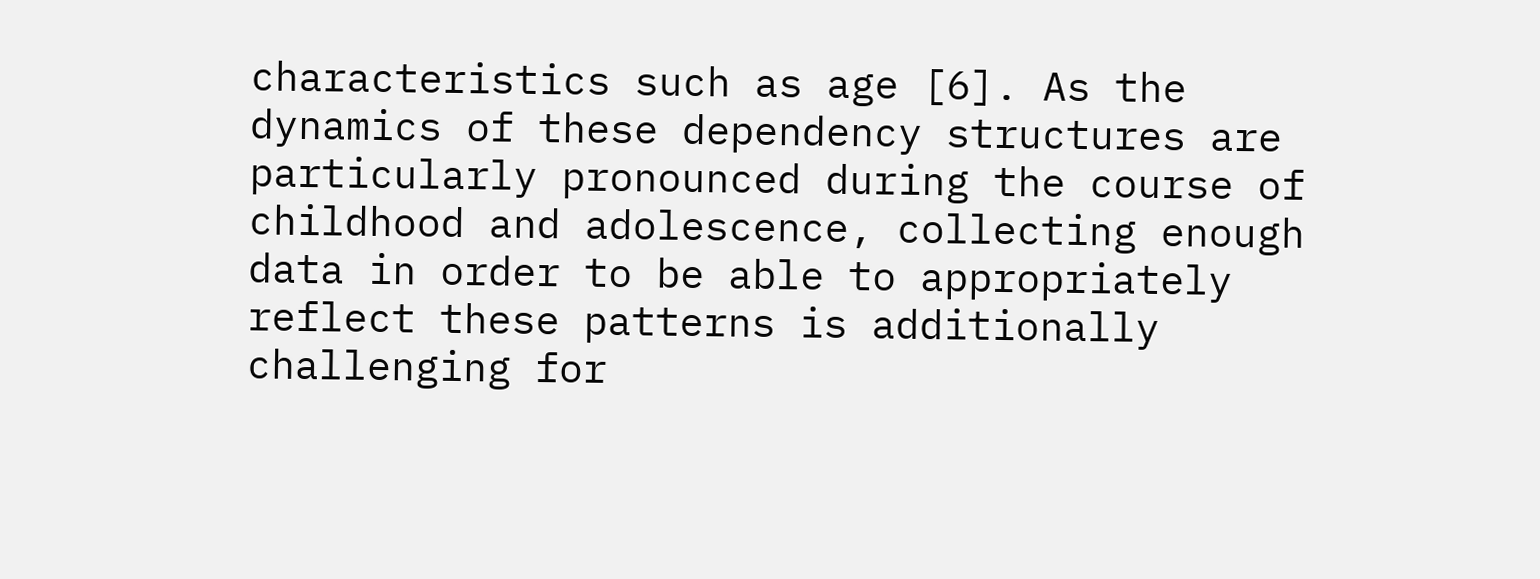characteristics such as age [6]. As the dynamics of these dependency structures are particularly pronounced during the course of childhood and adolescence, collecting enough data in order to be able to appropriately reflect these patterns is additionally challenging for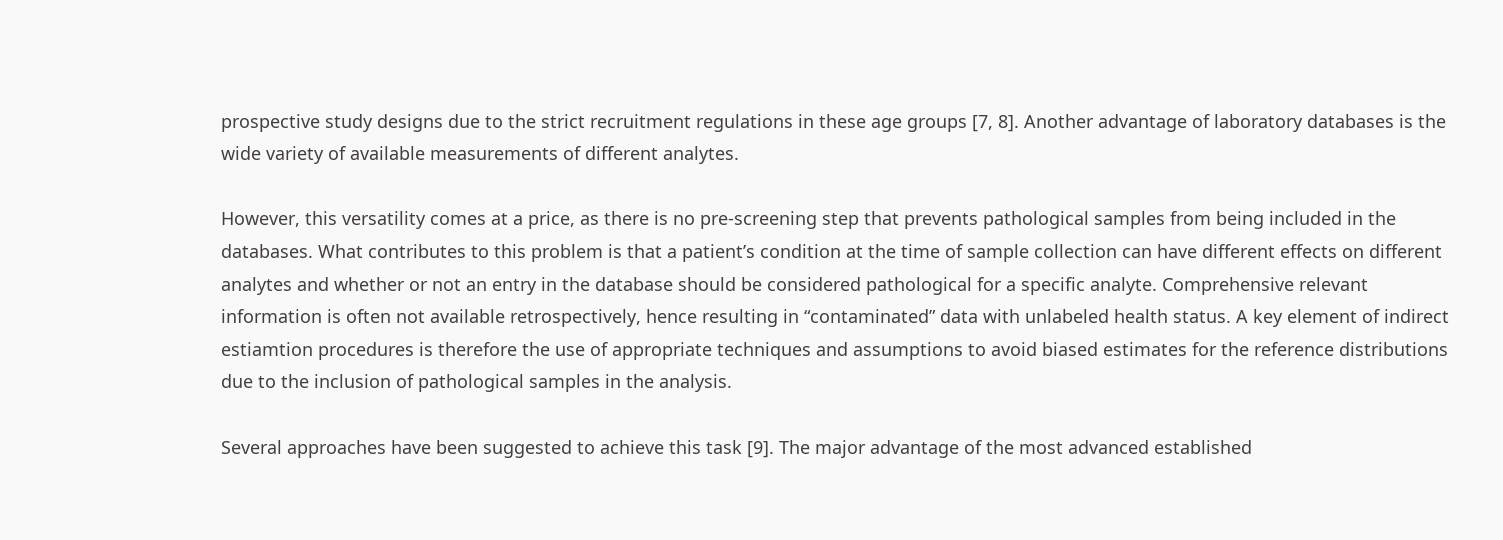prospective study designs due to the strict recruitment regulations in these age groups [7, 8]. Another advantage of laboratory databases is the wide variety of available measurements of different analytes.

However, this versatility comes at a price, as there is no pre-screening step that prevents pathological samples from being included in the databases. What contributes to this problem is that a patient’s condition at the time of sample collection can have different effects on different analytes and whether or not an entry in the database should be considered pathological for a specific analyte. Comprehensive relevant information is often not available retrospectively, hence resulting in “contaminated” data with unlabeled health status. A key element of indirect estiamtion procedures is therefore the use of appropriate techniques and assumptions to avoid biased estimates for the reference distributions due to the inclusion of pathological samples in the analysis.

Several approaches have been suggested to achieve this task [9]. The major advantage of the most advanced established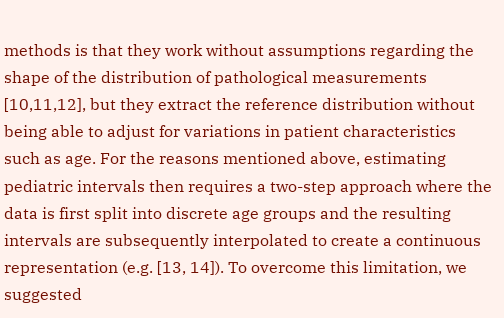methods is that they work without assumptions regarding the shape of the distribution of pathological measurements [10,11,12], but they extract the reference distribution without being able to adjust for variations in patient characteristics such as age. For the reasons mentioned above, estimating pediatric intervals then requires a two-step approach where the data is first split into discrete age groups and the resulting intervals are subsequently interpolated to create a continuous representation (e.g. [13, 14]). To overcome this limitation, we suggested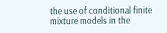the use of conditional finite mixture models in the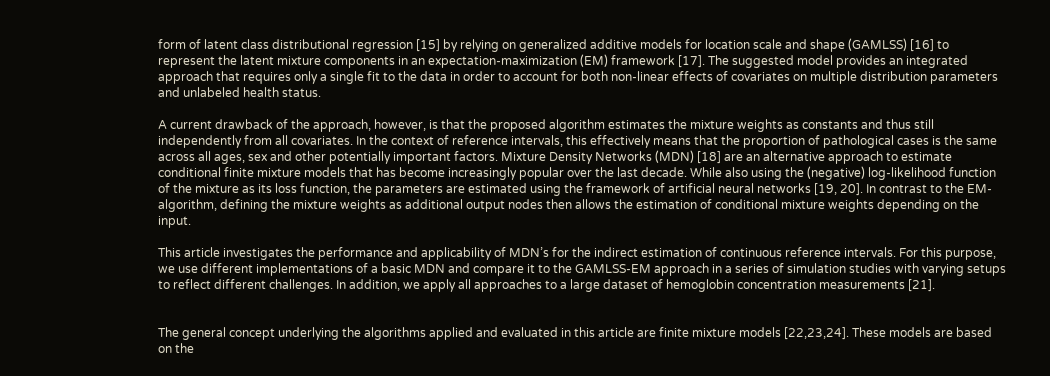form of latent class distributional regression [15] by relying on generalized additive models for location scale and shape (GAMLSS) [16] to represent the latent mixture components in an expectation-maximization (EM) framework [17]. The suggested model provides an integrated approach that requires only a single fit to the data in order to account for both non-linear effects of covariates on multiple distribution parameters and unlabeled health status.

A current drawback of the approach, however, is that the proposed algorithm estimates the mixture weights as constants and thus still independently from all covariates. In the context of reference intervals, this effectively means that the proportion of pathological cases is the same across all ages, sex and other potentially important factors. Mixture Density Networks (MDN) [18] are an alternative approach to estimate conditional finite mixture models that has become increasingly popular over the last decade. While also using the (negative) log-likelihood function of the mixture as its loss function, the parameters are estimated using the framework of artificial neural networks [19, 20]. In contrast to the EM-algorithm, defining the mixture weights as additional output nodes then allows the estimation of conditional mixture weights depending on the input.

This article investigates the performance and applicability of MDN’s for the indirect estimation of continuous reference intervals. For this purpose, we use different implementations of a basic MDN and compare it to the GAMLSS-EM approach in a series of simulation studies with varying setups to reflect different challenges. In addition, we apply all approaches to a large dataset of hemoglobin concentration measurements [21].


The general concept underlying the algorithms applied and evaluated in this article are finite mixture models [22,23,24]. These models are based on the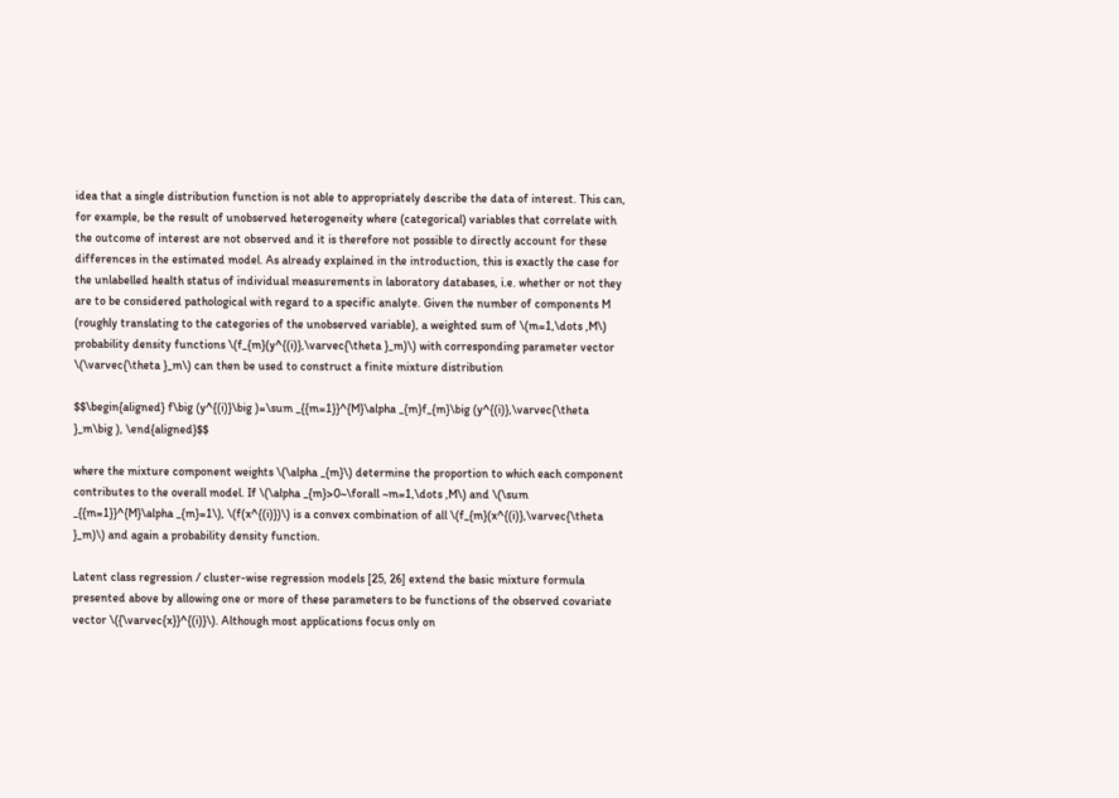idea that a single distribution function is not able to appropriately describe the data of interest. This can, for example, be the result of unobserved heterogeneity where (categorical) variables that correlate with the outcome of interest are not observed and it is therefore not possible to directly account for these differences in the estimated model. As already explained in the introduction, this is exactly the case for the unlabelled health status of individual measurements in laboratory databases, i.e. whether or not they are to be considered pathological with regard to a specific analyte. Given the number of components M (roughly translating to the categories of the unobserved variable), a weighted sum of \(m=1,\dots ,M\) probability density functions \(f_{m}(y^{(i)},\varvec{\theta }_m)\) with corresponding parameter vector \(\varvec{\theta }_m\) can then be used to construct a finite mixture distribution

$$\begin{aligned} f\big (y^{(i)}\big )=\sum _{{m=1}}^{M}\alpha _{m}f_{m}\big (y^{(i)},\varvec{\theta }_m\big ), \end{aligned}$$

where the mixture component weights \(\alpha _{m}\) determine the proportion to which each component contributes to the overall model. If \(\alpha _{m}>0~\forall ~m=1,\dots ,M\) and \(\sum _{{m=1}}^{M}\alpha _{m}=1\), \(f(x^{(i)})\) is a convex combination of all \(f_{m}(x^{(i)},\varvec{\theta }_m)\) and again a probability density function.

Latent class regression / cluster-wise regression models [25, 26] extend the basic mixture formula presented above by allowing one or more of these parameters to be functions of the observed covariate vector \({\varvec{x}}^{(i)}\). Although most applications focus only on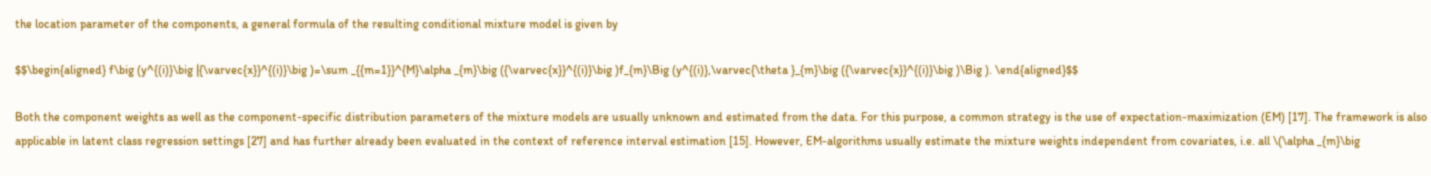the location parameter of the components, a general formula of the resulting conditional mixture model is given by

$$\begin{aligned} f\big (y^{(i)}\big |{\varvec{x}}^{(i)}\big )=\sum _{{m=1}}^{M}\alpha _{m}\big ({\varvec{x}}^{(i)}\big )f_{m}\Big (y^{(i)},\varvec{\theta }_{m}\big ({\varvec{x}}^{(i)}\big )\Big ). \end{aligned}$$

Both the component weights as well as the component-specific distribution parameters of the mixture models are usually unknown and estimated from the data. For this purpose, a common strategy is the use of expectation-maximization (EM) [17]. The framework is also applicable in latent class regression settings [27] and has further already been evaluated in the context of reference interval estimation [15]. However, EM-algorithms usually estimate the mixture weights independent from covariates, i.e. all \(\alpha _{m}\big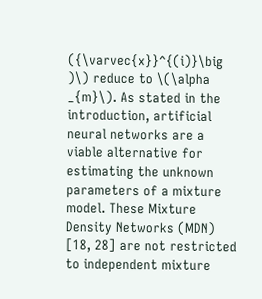({\varvec{x}}^{(i)}\big )\) reduce to \(\alpha _{m}\). As stated in the introduction, artificial neural networks are a viable alternative for estimating the unknown parameters of a mixture model. These Mixture Density Networks (MDN) [18, 28] are not restricted to independent mixture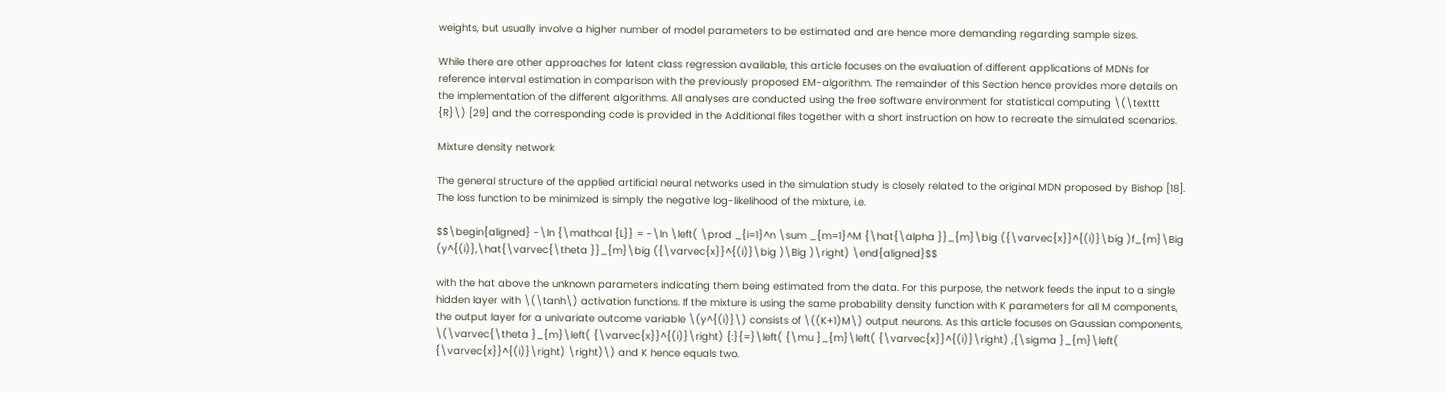weights, but usually involve a higher number of model parameters to be estimated and are hence more demanding regarding sample sizes.

While there are other approaches for latent class regression available, this article focuses on the evaluation of different applications of MDNs for reference interval estimation in comparison with the previously proposed EM-algorithm. The remainder of this Section hence provides more details on the implementation of the different algorithms. All analyses are conducted using the free software environment for statistical computing \(\texttt {R}\) [29] and the corresponding code is provided in the Additional files together with a short instruction on how to recreate the simulated scenarios.

Mixture density network

The general structure of the applied artificial neural networks used in the simulation study is closely related to the original MDN proposed by Bishop [18]. The loss function to be minimized is simply the negative log-likelihood of the mixture, i.e.

$$\begin{aligned} -\ln {\mathcal {L}} = -\ln \left( \prod _{i=1}^n \sum _{m=1}^M {\hat{\alpha }}_{m}\big ({\varvec{x}}^{(i)}\big )f_{m}\Big (y^{(i)},\hat{\varvec{\theta }}_{m}\big ({\varvec{x}}^{(i)}\big )\Big )\right) \end{aligned}$$

with the hat above the unknown parameters indicating them being estimated from the data. For this purpose, the network feeds the input to a single hidden layer with \(\tanh\) activation functions. If the mixture is using the same probability density function with K parameters for all M components, the output layer for a univariate outcome variable \(y^{(i)}\) consists of \((K+1)M\) output neurons. As this article focuses on Gaussian components, \(\varvec{\theta }_{m}\left( {\varvec{x}}^{(i)}\right) {:}{=}\left( {\mu }_{m}\left( {\varvec{x}}^{(i)}\right) ,{\sigma }_{m}\left( {\varvec{x}}^{(i)}\right) \right)\) and K hence equals two.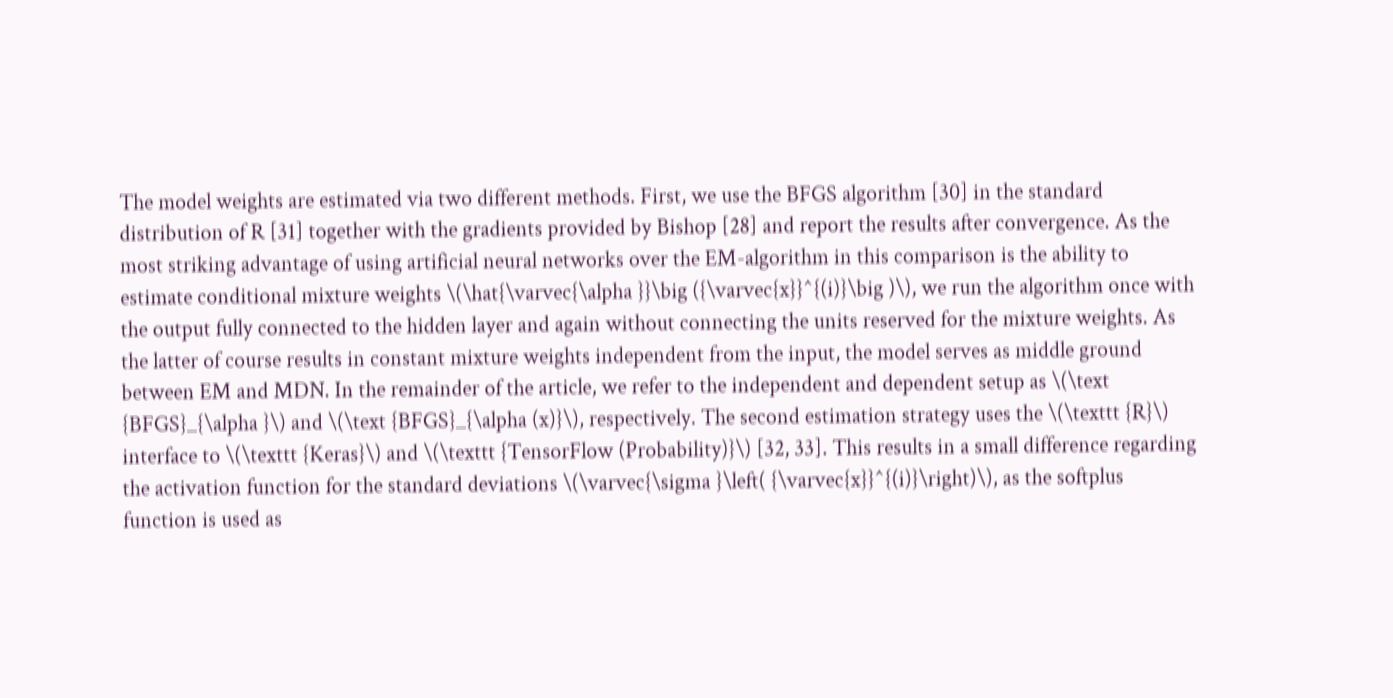The model weights are estimated via two different methods. First, we use the BFGS algorithm [30] in the standard distribution of R [31] together with the gradients provided by Bishop [28] and report the results after convergence. As the most striking advantage of using artificial neural networks over the EM-algorithm in this comparison is the ability to estimate conditional mixture weights \(\hat{\varvec{\alpha }}\big ({\varvec{x}}^{(i)}\big )\), we run the algorithm once with the output fully connected to the hidden layer and again without connecting the units reserved for the mixture weights. As the latter of course results in constant mixture weights independent from the input, the model serves as middle ground between EM and MDN. In the remainder of the article, we refer to the independent and dependent setup as \(\text {BFGS}_{\alpha }\) and \(\text {BFGS}_{\alpha (x)}\), respectively. The second estimation strategy uses the \(\texttt {R}\) interface to \(\texttt {Keras}\) and \(\texttt {TensorFlow (Probability)}\) [32, 33]. This results in a small difference regarding the activation function for the standard deviations \(\varvec{\sigma }\left( {\varvec{x}}^{(i)}\right)\), as the softplus function is used as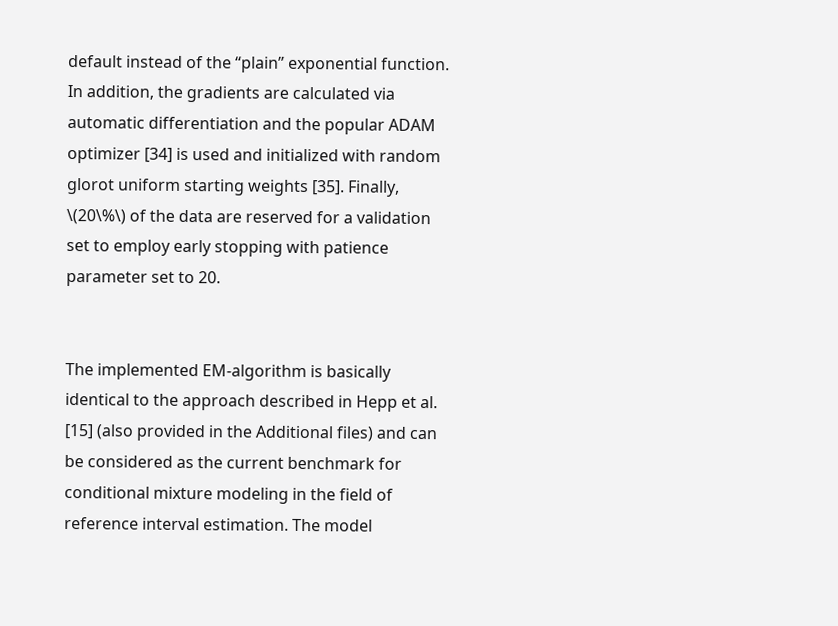default instead of the “plain” exponential function. In addition, the gradients are calculated via automatic differentiation and the popular ADAM optimizer [34] is used and initialized with random glorot uniform starting weights [35]. Finally, \(20\%\) of the data are reserved for a validation set to employ early stopping with patience parameter set to 20.


The implemented EM-algorithm is basically identical to the approach described in Hepp et al. [15] (also provided in the Additional files) and can be considered as the current benchmark for conditional mixture modeling in the field of reference interval estimation. The model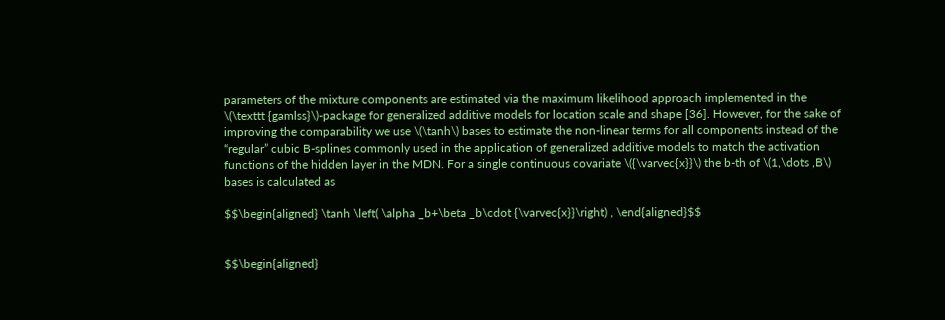parameters of the mixture components are estimated via the maximum likelihood approach implemented in the \(\texttt {gamlss}\)-package for generalized additive models for location scale and shape [36]. However, for the sake of improving the comparability we use \(\tanh\) bases to estimate the non-linear terms for all components instead of the “regular” cubic B-splines commonly used in the application of generalized additive models to match the activation functions of the hidden layer in the MDN. For a single continuous covariate \({\varvec{x}}\) the b-th of \(1,\dots ,B\) bases is calculated as

$$\begin{aligned} \tanh \left( \alpha _b+\beta _b\cdot {\varvec{x}}\right) , \end{aligned}$$


$$\begin{aligned}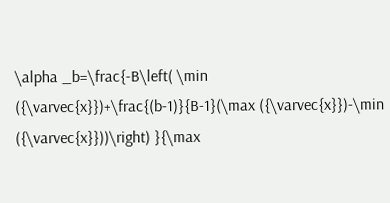\alpha _b=\frac{-B\left( \min ({\varvec{x}})+\frac{(b-1)}{B-1}(\max ({\varvec{x}})-\min ({\varvec{x}}))\right) }{\max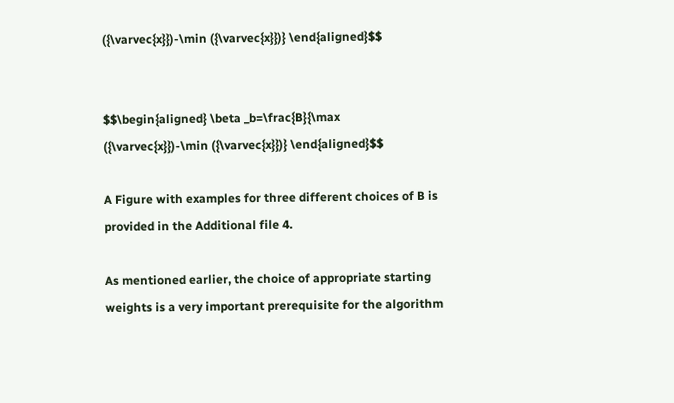({\varvec{x}})-\min ({\varvec{x}})} \end{aligned}$$


$$\begin{aligned} \beta _b=\frac{B}{\max ({\varvec{x}})-\min ({\varvec{x}})} \end{aligned}$$

A Figure with examples for three different choices of B is provided in the Additional file 4.

As mentioned earlier, the choice of appropriate starting weights is a very important prerequisite for the algorithm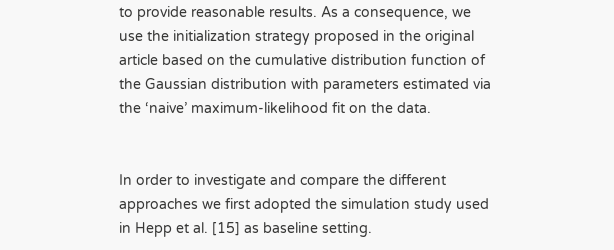to provide reasonable results. As a consequence, we use the initialization strategy proposed in the original article based on the cumulative distribution function of the Gaussian distribution with parameters estimated via the ‘naive’ maximum-likelihood fit on the data.


In order to investigate and compare the different approaches we first adopted the simulation study used in Hepp et al. [15] as baseline setting.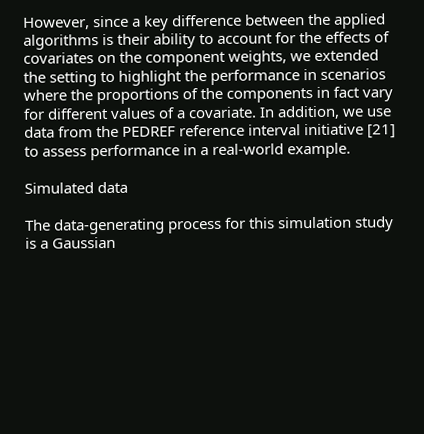However, since a key difference between the applied algorithms is their ability to account for the effects of covariates on the component weights, we extended the setting to highlight the performance in scenarios where the proportions of the components in fact vary for different values of a covariate. In addition, we use data from the PEDREF reference interval initiative [21] to assess performance in a real-world example.

Simulated data

The data-generating process for this simulation study is a Gaussian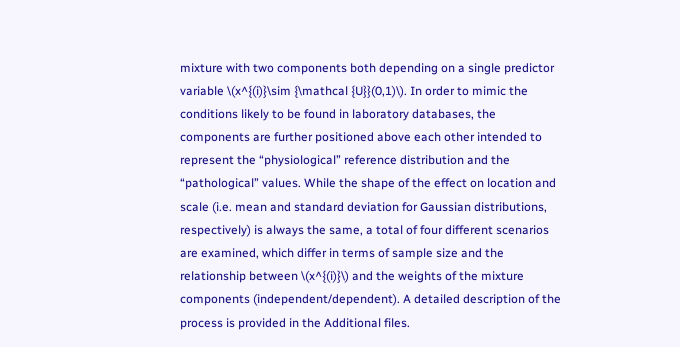mixture with two components both depending on a single predictor variable \(x^{(i)}\sim {\mathcal {U}}(0,1)\). In order to mimic the conditions likely to be found in laboratory databases, the components are further positioned above each other intended to represent the “physiological” reference distribution and the “pathological” values. While the shape of the effect on location and scale (i.e. mean and standard deviation for Gaussian distributions, respectively) is always the same, a total of four different scenarios are examined, which differ in terms of sample size and the relationship between \(x^{(i)}\) and the weights of the mixture components (independent/dependent). A detailed description of the process is provided in the Additional files.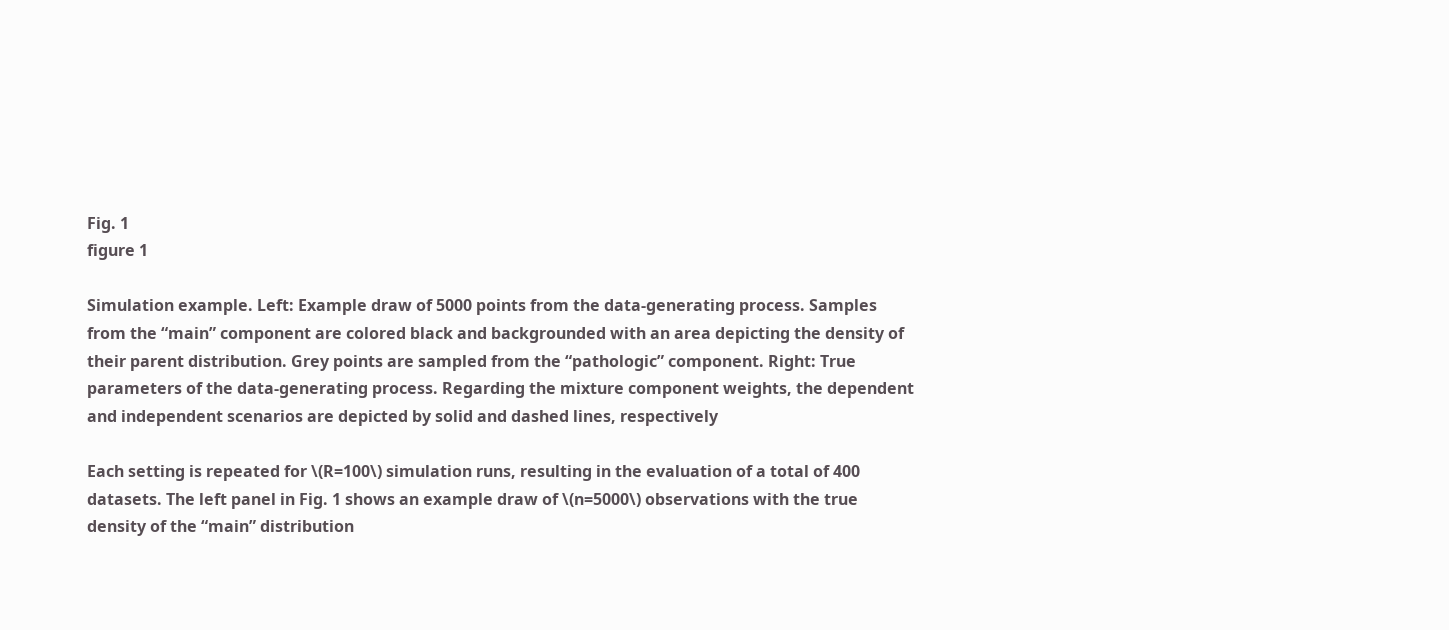Fig. 1
figure 1

Simulation example. Left: Example draw of 5000 points from the data-generating process. Samples from the “main” component are colored black and backgrounded with an area depicting the density of their parent distribution. Grey points are sampled from the “pathologic” component. Right: True parameters of the data-generating process. Regarding the mixture component weights, the dependent and independent scenarios are depicted by solid and dashed lines, respectively

Each setting is repeated for \(R=100\) simulation runs, resulting in the evaluation of a total of 400 datasets. The left panel in Fig. 1 shows an example draw of \(n=5000\) observations with the true density of the “main” distribution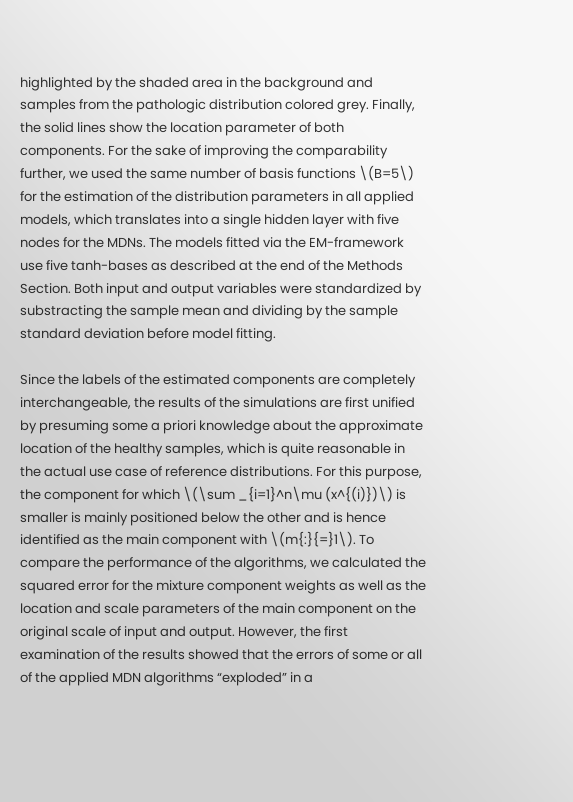highlighted by the shaded area in the background and samples from the pathologic distribution colored grey. Finally, the solid lines show the location parameter of both components. For the sake of improving the comparability further, we used the same number of basis functions \(B=5\) for the estimation of the distribution parameters in all applied models, which translates into a single hidden layer with five nodes for the MDNs. The models fitted via the EM-framework use five tanh-bases as described at the end of the Methods Section. Both input and output variables were standardized by substracting the sample mean and dividing by the sample standard deviation before model fitting.

Since the labels of the estimated components are completely interchangeable, the results of the simulations are first unified by presuming some a priori knowledge about the approximate location of the healthy samples, which is quite reasonable in the actual use case of reference distributions. For this purpose, the component for which \(\sum _{i=1}^n\mu (x^{(i)})\) is smaller is mainly positioned below the other and is hence identified as the main component with \(m{:}{=}1\). To compare the performance of the algorithms, we calculated the squared error for the mixture component weights as well as the location and scale parameters of the main component on the original scale of input and output. However, the first examination of the results showed that the errors of some or all of the applied MDN algorithms “exploded” in a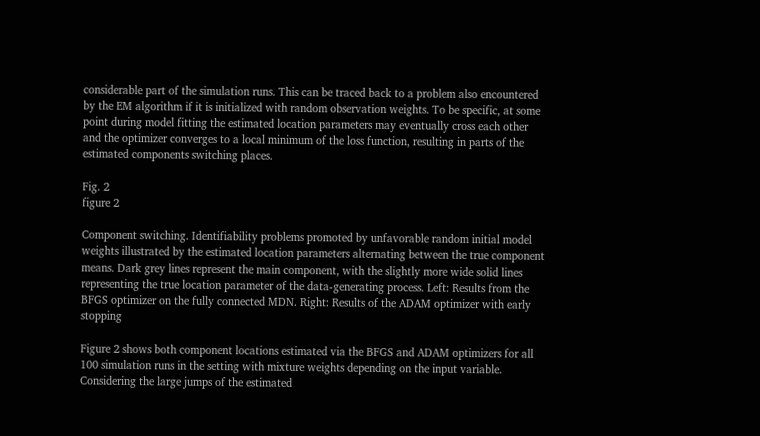considerable part of the simulation runs. This can be traced back to a problem also encountered by the EM algorithm if it is initialized with random observation weights. To be specific, at some point during model fitting the estimated location parameters may eventually cross each other and the optimizer converges to a local minimum of the loss function, resulting in parts of the estimated components switching places.

Fig. 2
figure 2

Component switching. Identifiability problems promoted by unfavorable random initial model weights illustrated by the estimated location parameters alternating between the true component means. Dark grey lines represent the main component, with the slightly more wide solid lines representing the true location parameter of the data-generating process. Left: Results from the BFGS optimizer on the fully connected MDN. Right: Results of the ADAM optimizer with early stopping

Figure 2 shows both component locations estimated via the BFGS and ADAM optimizers for all 100 simulation runs in the setting with mixture weights depending on the input variable. Considering the large jumps of the estimated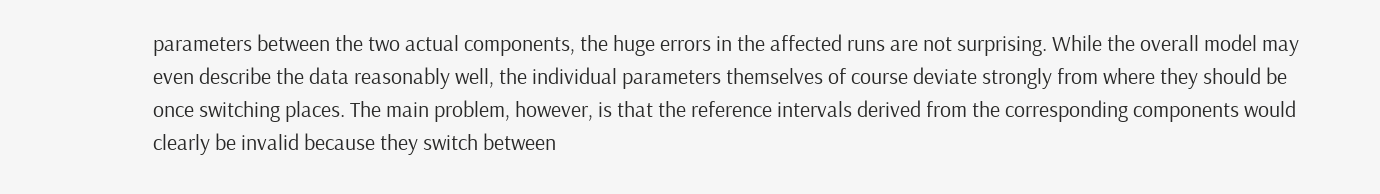parameters between the two actual components, the huge errors in the affected runs are not surprising. While the overall model may even describe the data reasonably well, the individual parameters themselves of course deviate strongly from where they should be once switching places. The main problem, however, is that the reference intervals derived from the corresponding components would clearly be invalid because they switch between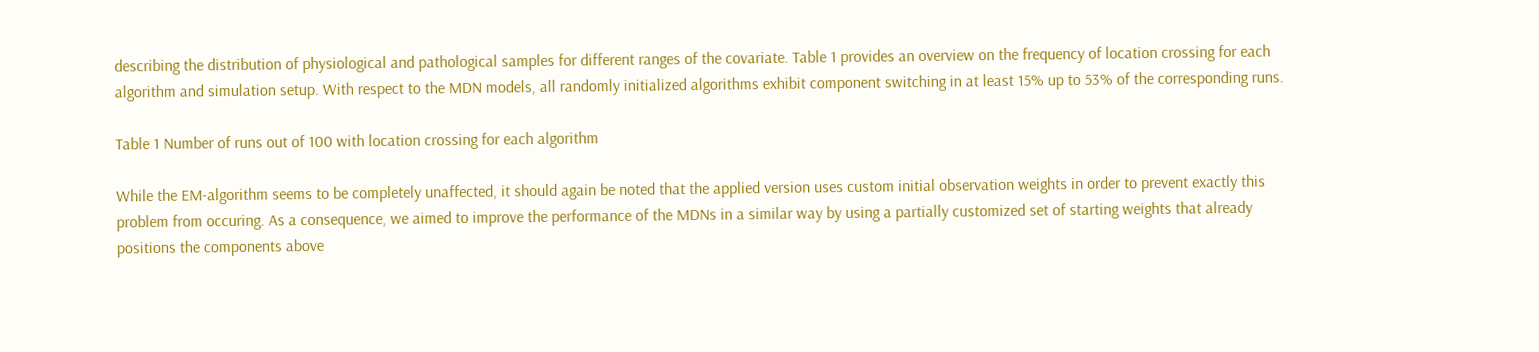describing the distribution of physiological and pathological samples for different ranges of the covariate. Table 1 provides an overview on the frequency of location crossing for each algorithm and simulation setup. With respect to the MDN models, all randomly initialized algorithms exhibit component switching in at least 15% up to 53% of the corresponding runs.

Table 1 Number of runs out of 100 with location crossing for each algorithm

While the EM-algorithm seems to be completely unaffected, it should again be noted that the applied version uses custom initial observation weights in order to prevent exactly this problem from occuring. As a consequence, we aimed to improve the performance of the MDNs in a similar way by using a partially customized set of starting weights that already positions the components above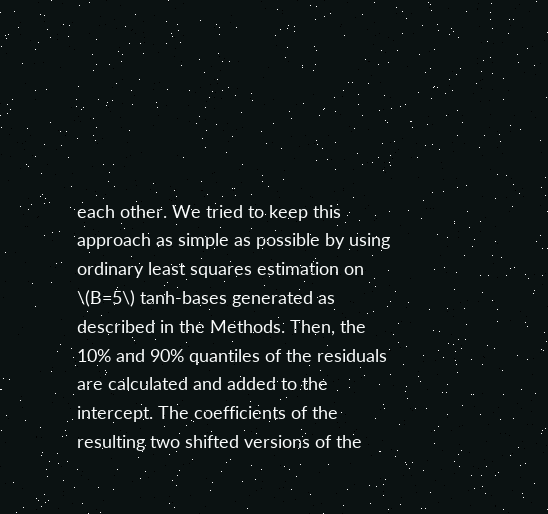each other. We tried to keep this approach as simple as possible by using ordinary least squares estimation on \(B=5\) tanh-bases generated as described in the Methods. Then, the 10% and 90% quantiles of the residuals are calculated and added to the intercept. The coefficients of the resulting two shifted versions of the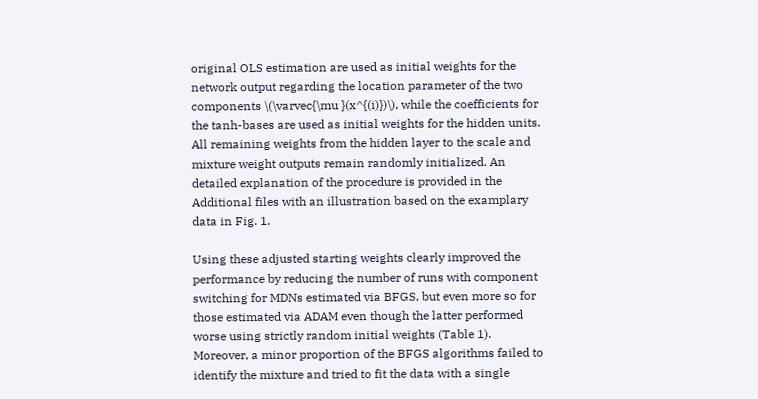original OLS estimation are used as initial weights for the network output regarding the location parameter of the two components \(\varvec{\mu }(x^{(i)})\), while the coefficients for the tanh-bases are used as initial weights for the hidden units. All remaining weights from the hidden layer to the scale and mixture weight outputs remain randomly initialized. An detailed explanation of the procedure is provided in the Additional files with an illustration based on the examplary data in Fig. 1.

Using these adjusted starting weights clearly improved the performance by reducing the number of runs with component switching for MDNs estimated via BFGS, but even more so for those estimated via ADAM even though the latter performed worse using strictly random initial weights (Table 1). Moreover, a minor proportion of the BFGS algorithms failed to identify the mixture and tried to fit the data with a single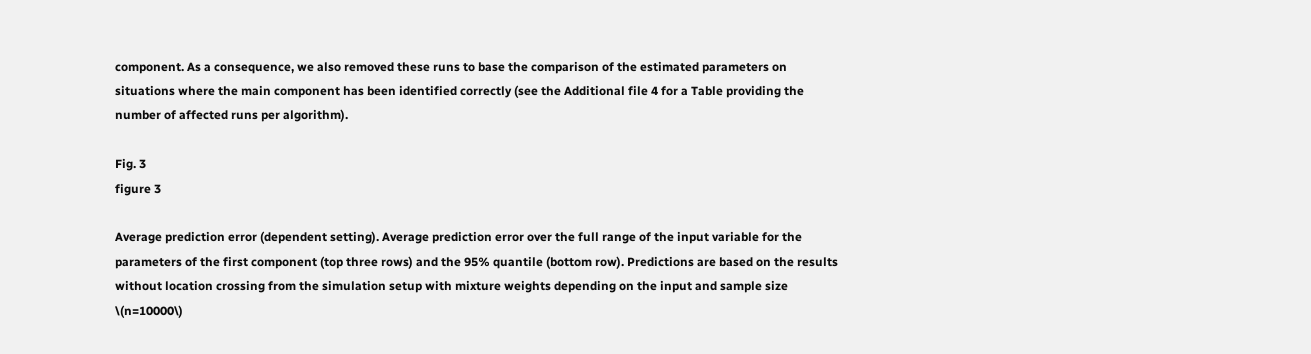component. As a consequence, we also removed these runs to base the comparison of the estimated parameters on situations where the main component has been identified correctly (see the Additional file 4 for a Table providing the number of affected runs per algorithm).

Fig. 3
figure 3

Average prediction error (dependent setting). Average prediction error over the full range of the input variable for the parameters of the first component (top three rows) and the 95% quantile (bottom row). Predictions are based on the results without location crossing from the simulation setup with mixture weights depending on the input and sample size \(n=10000\)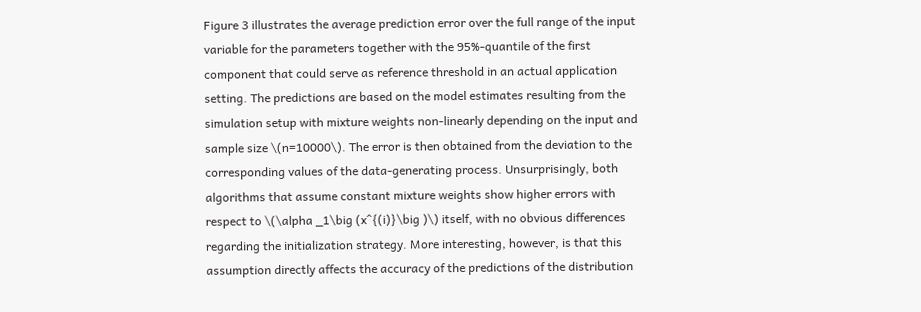Figure 3 illustrates the average prediction error over the full range of the input variable for the parameters together with the 95%-quantile of the first component that could serve as reference threshold in an actual application setting. The predictions are based on the model estimates resulting from the simulation setup with mixture weights non-linearly depending on the input and sample size \(n=10000\). The error is then obtained from the deviation to the corresponding values of the data-generating process. Unsurprisingly, both algorithms that assume constant mixture weights show higher errors with respect to \(\alpha _1\big (x^{(i)}\big )\) itself, with no obvious differences regarding the initialization strategy. More interesting, however, is that this assumption directly affects the accuracy of the predictions of the distribution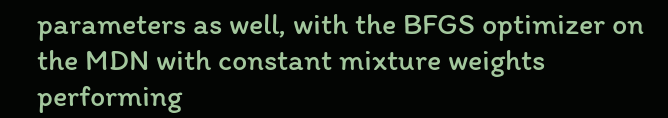parameters as well, with the BFGS optimizer on the MDN with constant mixture weights performing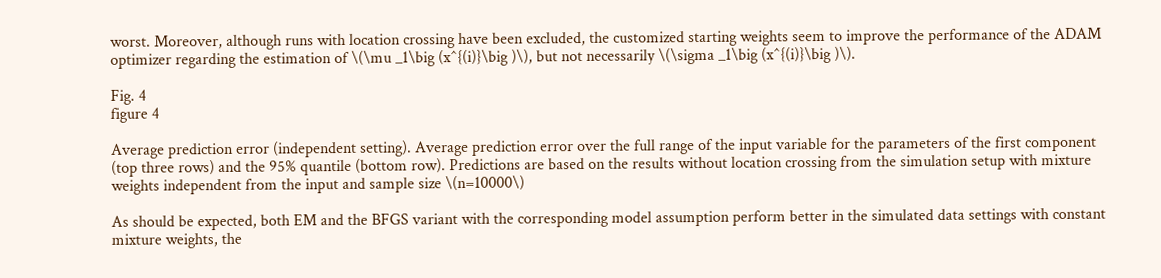worst. Moreover, although runs with location crossing have been excluded, the customized starting weights seem to improve the performance of the ADAM optimizer regarding the estimation of \(\mu _1\big (x^{(i)}\big )\), but not necessarily \(\sigma _1\big (x^{(i)}\big )\).

Fig. 4
figure 4

Average prediction error (independent setting). Average prediction error over the full range of the input variable for the parameters of the first component (top three rows) and the 95% quantile (bottom row). Predictions are based on the results without location crossing from the simulation setup with mixture weights independent from the input and sample size \(n=10000\)

As should be expected, both EM and the BFGS variant with the corresponding model assumption perform better in the simulated data settings with constant mixture weights, the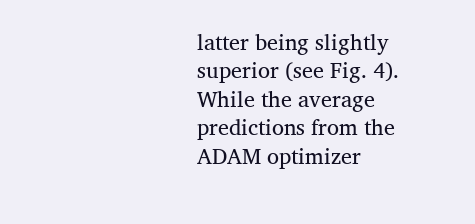latter being slightly superior (see Fig. 4). While the average predictions from the ADAM optimizer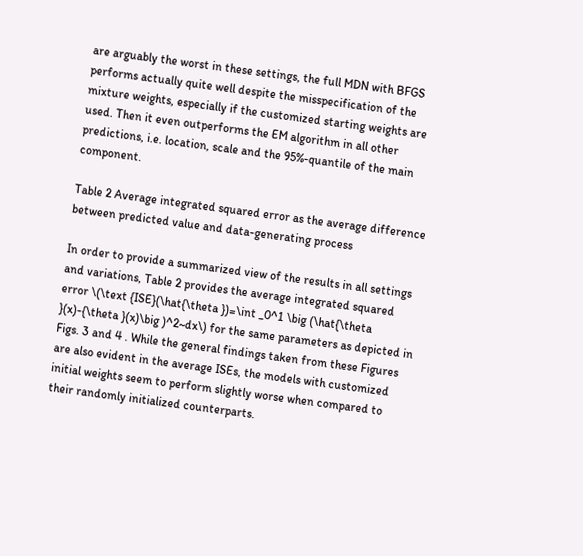are arguably the worst in these settings, the full MDN with BFGS performs actually quite well despite the misspecification of the mixture weights, especially if the customized starting weights are used. Then it even outperforms the EM algorithm in all other predictions, i.e. location, scale and the 95%-quantile of the main component.

Table 2 Average integrated squared error as the average difference between predicted value and data-generating process

In order to provide a summarized view of the results in all settings and variations, Table 2 provides the average integrated squared error \(\text {ISE}(\hat{\theta })=\int _0^1 \big (\hat{\theta }(x)-{\theta }(x)\big )^2~dx\) for the same parameters as depicted in Figs. 3 and 4 . While the general findings taken from these Figures are also evident in the average ISEs, the models with customized initial weights seem to perform slightly worse when compared to their randomly initialized counterparts.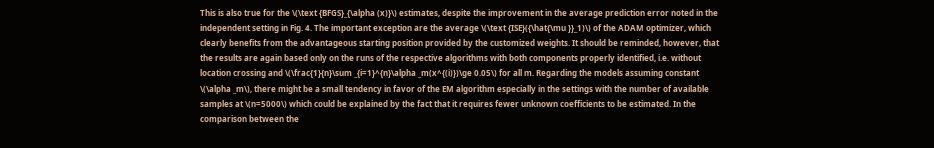This is also true for the \(\text {BFGS}_{\alpha (x)}\) estimates, despite the improvement in the average prediction error noted in the independent setting in Fig. 4. The important exception are the average \(\text {ISE}({\hat{\mu }}_1)\) of the ADAM optimizer, which clearly benefits from the advantageous starting position provided by the customized weights. It should be reminded, however, that the results are again based only on the runs of the respective algorithms with both components properly identified, i.e. without location crossing and \(\frac{1}{n}\sum _{i=1}^{n}\alpha _m(x^{(i)})\ge 0.05\) for all m. Regarding the models assuming constant \(\alpha _m\), there might be a small tendency in favor of the EM algorithm especially in the settings with the number of available samples at \(n=5000\) which could be explained by the fact that it requires fewer unknown coefficients to be estimated. In the comparison between the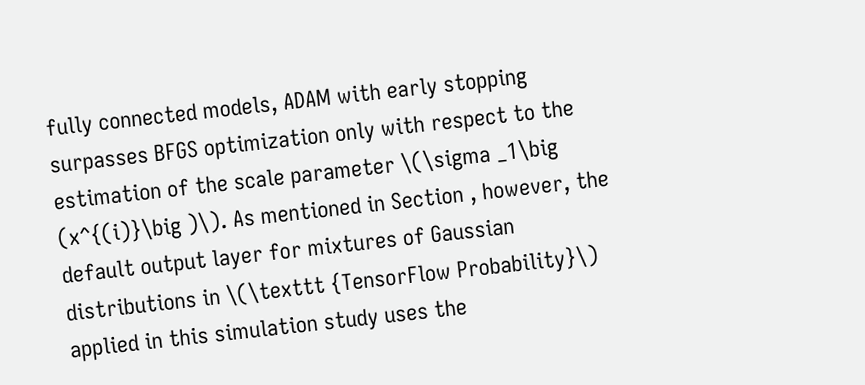fully connected models, ADAM with early stopping surpasses BFGS optimization only with respect to the estimation of the scale parameter \(\sigma _1\big (x^{(i)}\big )\). As mentioned in Section , however, the default output layer for mixtures of Gaussian distributions in \(\texttt {TensorFlow Probability}\) applied in this simulation study uses the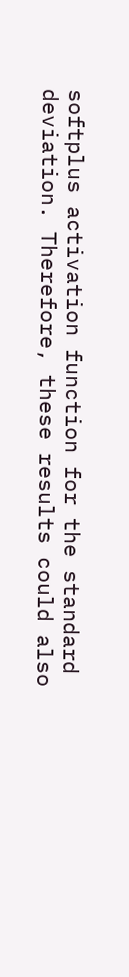softplus activation function for the standard deviation. Therefore, these results could also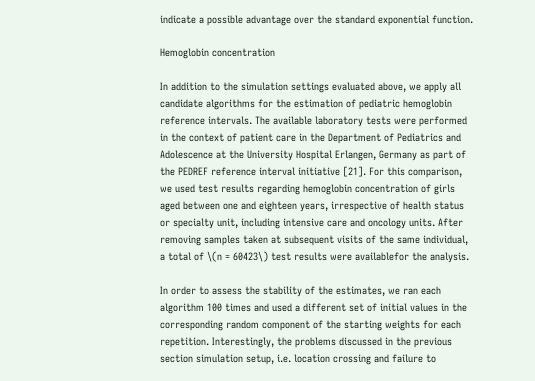indicate a possible advantage over the standard exponential function.

Hemoglobin concentration

In addition to the simulation settings evaluated above, we apply all candidate algorithms for the estimation of pediatric hemoglobin reference intervals. The available laboratory tests were performed in the context of patient care in the Department of Pediatrics and Adolescence at the University Hospital Erlangen, Germany as part of the PEDREF reference interval initiative [21]. For this comparison, we used test results regarding hemoglobin concentration of girls aged between one and eighteen years, irrespective of health status or specialty unit, including intensive care and oncology units. After removing samples taken at subsequent visits of the same individual, a total of \(n = 60423\) test results were availablefor the analysis.

In order to assess the stability of the estimates, we ran each algorithm 100 times and used a different set of initial values in the corresponding random component of the starting weights for each repetition. Interestingly, the problems discussed in the previous section simulation setup, i.e. location crossing and failure to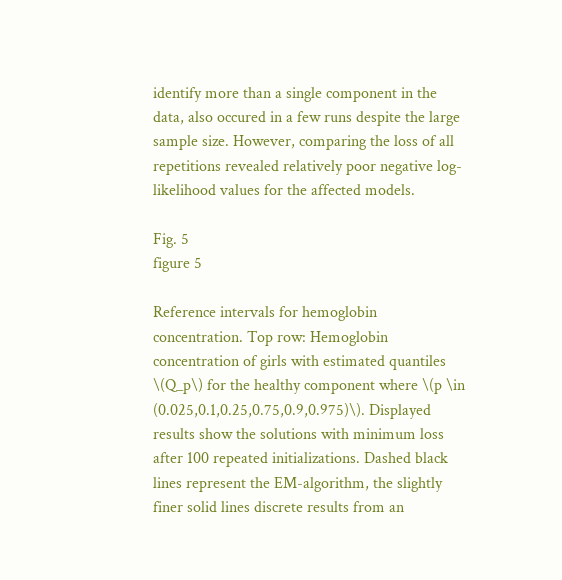identify more than a single component in the data, also occured in a few runs despite the large sample size. However, comparing the loss of all repetitions revealed relatively poor negative log-likelihood values for the affected models.

Fig. 5
figure 5

Reference intervals for hemoglobin concentration. Top row: Hemoglobin concentration of girls with estimated quantiles \(Q_p\) for the healthy component where \(p \in (0.025,0.1,0.25,0.75,0.9,0.975)\). Displayed results show the solutions with minimum loss after 100 repeated initializations. Dashed black lines represent the EM-algorithm, the slightly finer solid lines discrete results from an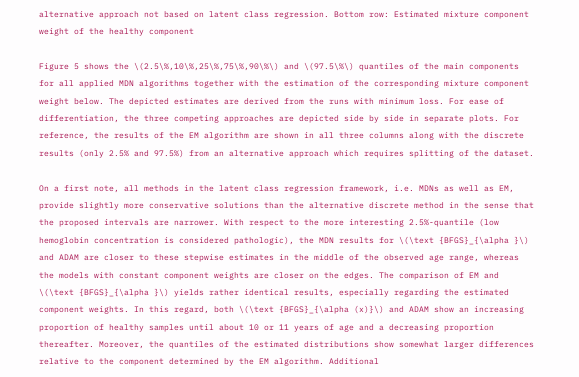alternative approach not based on latent class regression. Bottom row: Estimated mixture component weight of the healthy component

Figure 5 shows the \(2.5\%,10\%,25\%,75\%,90\%\) and \(97.5\%\) quantiles of the main components for all applied MDN algorithms together with the estimation of the corresponding mixture component weight below. The depicted estimates are derived from the runs with minimum loss. For ease of differentiation, the three competing approaches are depicted side by side in separate plots. For reference, the results of the EM algorithm are shown in all three columns along with the discrete results (only 2.5% and 97.5%) from an alternative approach which requires splitting of the dataset.

On a first note, all methods in the latent class regression framework, i.e. MDNs as well as EM, provide slightly more conservative solutions than the alternative discrete method in the sense that the proposed intervals are narrower. With respect to the more interesting 2.5%-quantile (low hemoglobin concentration is considered pathologic), the MDN results for \(\text {BFGS}_{\alpha }\) and ADAM are closer to these stepwise estimates in the middle of the observed age range, whereas the models with constant component weights are closer on the edges. The comparison of EM and \(\text {BFGS}_{\alpha }\) yields rather identical results, especially regarding the estimated component weights. In this regard, both \(\text {BFGS}_{\alpha (x)}\) and ADAM show an increasing proportion of healthy samples until about 10 or 11 years of age and a decreasing proportion thereafter. Moreover, the quantiles of the estimated distributions show somewhat larger differences relative to the component determined by the EM algorithm. Additional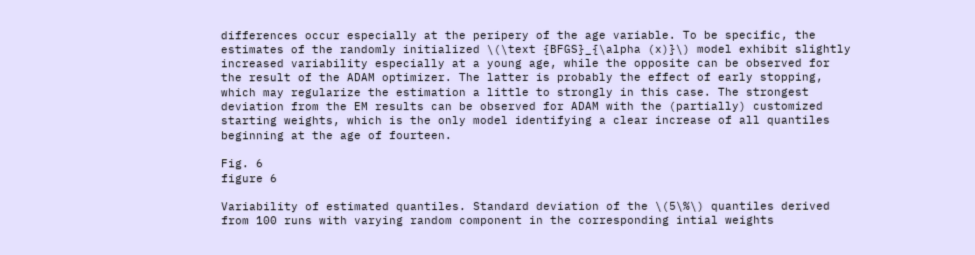differences occur especially at the peripery of the age variable. To be specific, the estimates of the randomly initialized \(\text {BFGS}_{\alpha (x)}\) model exhibit slightly increased variability especially at a young age, while the opposite can be observed for the result of the ADAM optimizer. The latter is probably the effect of early stopping, which may regularize the estimation a little to strongly in this case. The strongest deviation from the EM results can be observed for ADAM with the (partially) customized starting weights, which is the only model identifying a clear increase of all quantiles beginning at the age of fourteen.

Fig. 6
figure 6

Variability of estimated quantiles. Standard deviation of the \(5\%\) quantiles derived from 100 runs with varying random component in the corresponding intial weights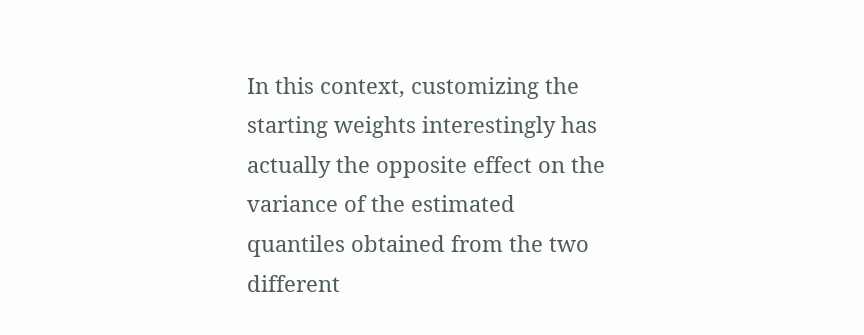In this context, customizing the starting weights interestingly has actually the opposite effect on the variance of the estimated quantiles obtained from the two different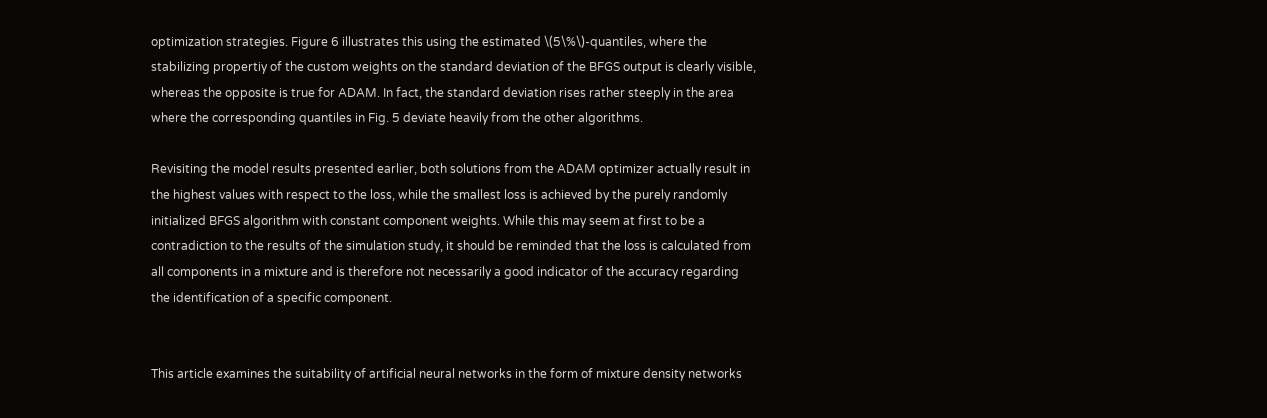optimization strategies. Figure 6 illustrates this using the estimated \(5\%\)-quantiles, where the stabilizing propertiy of the custom weights on the standard deviation of the BFGS output is clearly visible, whereas the opposite is true for ADAM. In fact, the standard deviation rises rather steeply in the area where the corresponding quantiles in Fig. 5 deviate heavily from the other algorithms.

Revisiting the model results presented earlier, both solutions from the ADAM optimizer actually result in the highest values with respect to the loss, while the smallest loss is achieved by the purely randomly initialized BFGS algorithm with constant component weights. While this may seem at first to be a contradiction to the results of the simulation study, it should be reminded that the loss is calculated from all components in a mixture and is therefore not necessarily a good indicator of the accuracy regarding the identification of a specific component.


This article examines the suitability of artificial neural networks in the form of mixture density networks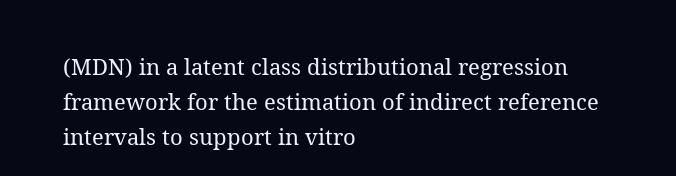(MDN) in a latent class distributional regression framework for the estimation of indirect reference intervals to support in vitro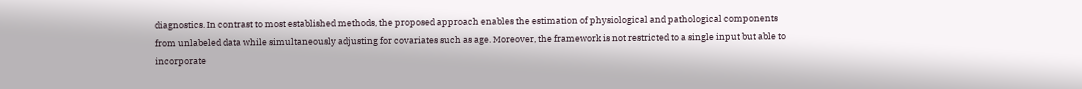diagnostics. In contrast to most established methods, the proposed approach enables the estimation of physiological and pathological components from unlabeled data while simultaneously adjusting for covariates such as age. Moreover, the framework is not restricted to a single input but able to incorporate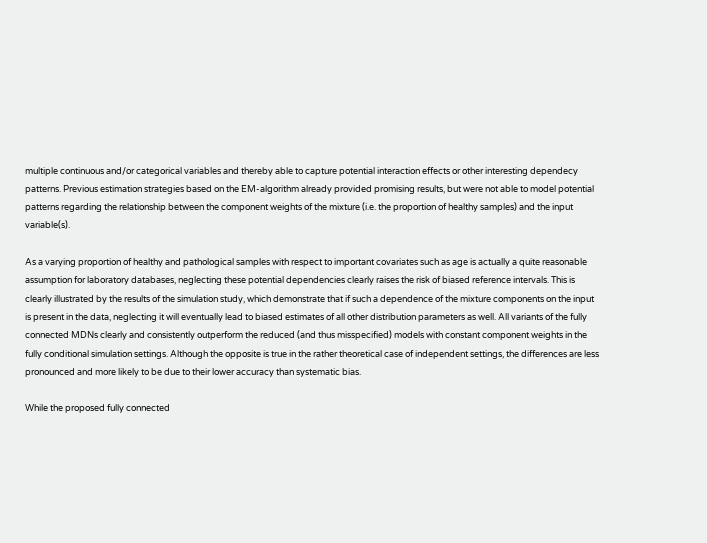multiple continuous and/or categorical variables and thereby able to capture potential interaction effects or other interesting dependecy patterns. Previous estimation strategies based on the EM-algorithm already provided promising results, but were not able to model potential patterns regarding the relationship between the component weights of the mixture (i.e. the proportion of healthy samples) and the input variable(s).

As a varying proportion of healthy and pathological samples with respect to important covariates such as age is actually a quite reasonable assumption for laboratory databases, neglecting these potential dependencies clearly raises the risk of biased reference intervals. This is clearly illustrated by the results of the simulation study, which demonstrate that if such a dependence of the mixture components on the input is present in the data, neglecting it will eventually lead to biased estimates of all other distribution parameters as well. All variants of the fully connected MDNs clearly and consistently outperform the reduced (and thus misspecified) models with constant component weights in the fully conditional simulation settings. Although the opposite is true in the rather theoretical case of independent settings, the differences are less pronounced and more likely to be due to their lower accuracy than systematic bias.

While the proposed fully connected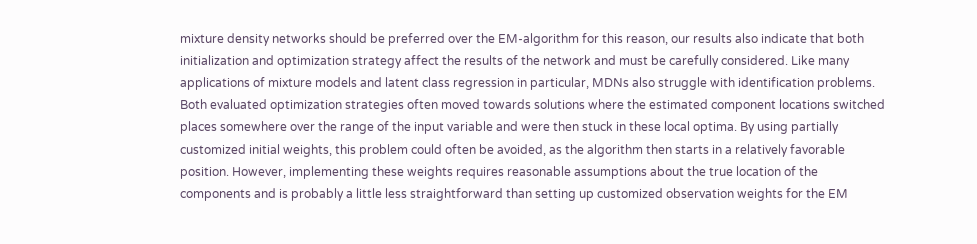mixture density networks should be preferred over the EM-algorithm for this reason, our results also indicate that both initialization and optimization strategy affect the results of the network and must be carefully considered. Like many applications of mixture models and latent class regression in particular, MDNs also struggle with identification problems. Both evaluated optimization strategies often moved towards solutions where the estimated component locations switched places somewhere over the range of the input variable and were then stuck in these local optima. By using partially customized initial weights, this problem could often be avoided, as the algorithm then starts in a relatively favorable position. However, implementing these weights requires reasonable assumptions about the true location of the components and is probably a little less straightforward than setting up customized observation weights for the EM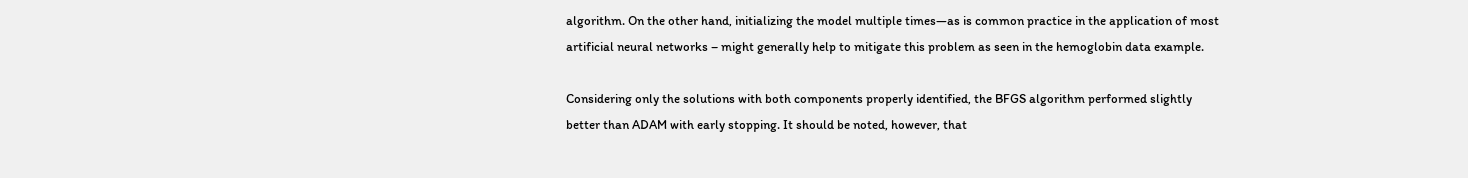algorithm. On the other hand, initializing the model multiple times—as is common practice in the application of most artificial neural networks – might generally help to mitigate this problem as seen in the hemoglobin data example.

Considering only the solutions with both components properly identified, the BFGS algorithm performed slightly better than ADAM with early stopping. It should be noted, however, that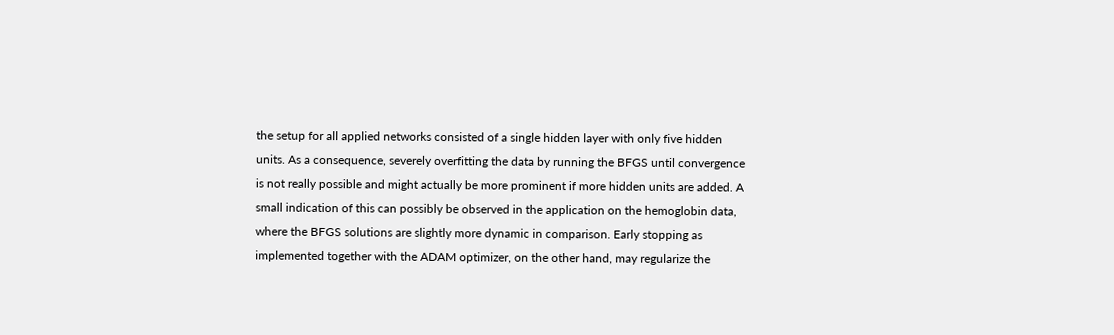the setup for all applied networks consisted of a single hidden layer with only five hidden units. As a consequence, severely overfitting the data by running the BFGS until convergence is not really possible and might actually be more prominent if more hidden units are added. A small indication of this can possibly be observed in the application on the hemoglobin data, where the BFGS solutions are slightly more dynamic in comparison. Early stopping as implemented together with the ADAM optimizer, on the other hand, may regularize the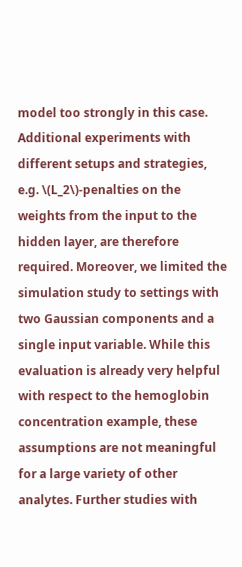model too strongly in this case. Additional experiments with different setups and strategies, e.g. \(L_2\)-penalties on the weights from the input to the hidden layer, are therefore required. Moreover, we limited the simulation study to settings with two Gaussian components and a single input variable. While this evaluation is already very helpful with respect to the hemoglobin concentration example, these assumptions are not meaningful for a large variety of other analytes. Further studies with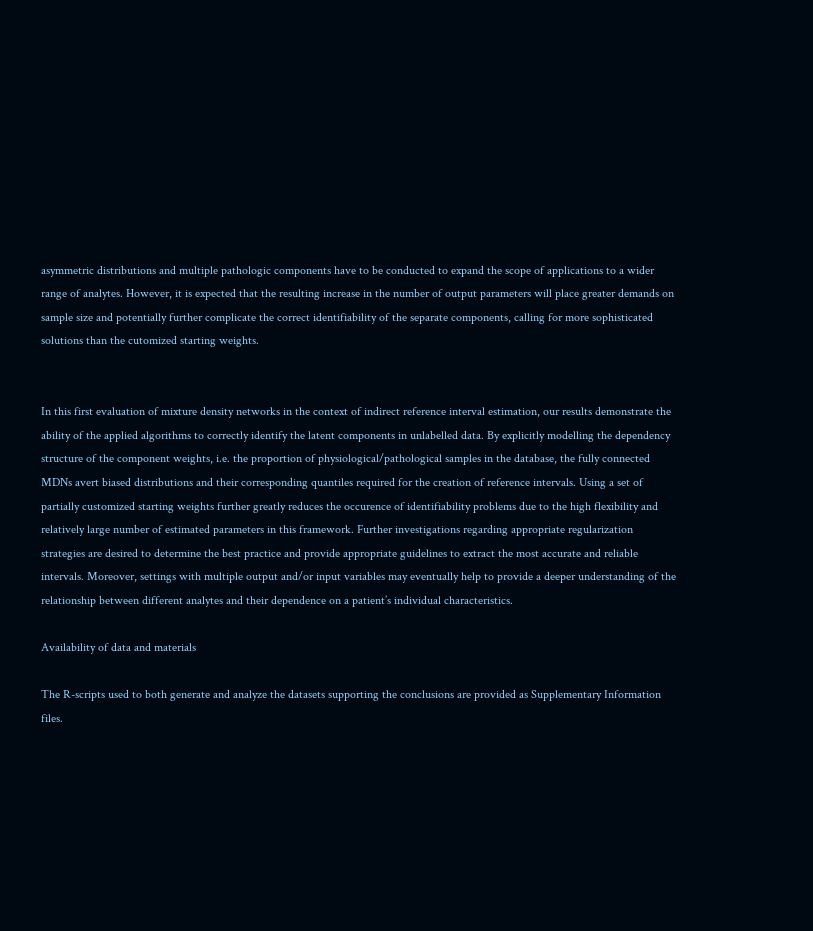asymmetric distributions and multiple pathologic components have to be conducted to expand the scope of applications to a wider range of analytes. However, it is expected that the resulting increase in the number of output parameters will place greater demands on sample size and potentially further complicate the correct identifiability of the separate components, calling for more sophisticated solutions than the cutomized starting weights.


In this first evaluation of mixture density networks in the context of indirect reference interval estimation, our results demonstrate the ability of the applied algorithms to correctly identify the latent components in unlabelled data. By explicitly modelling the dependency structure of the component weights, i.e. the proportion of physiological/pathological samples in the database, the fully connected MDNs avert biased distributions and their corresponding quantiles required for the creation of reference intervals. Using a set of partially customized starting weights further greatly reduces the occurence of identifiability problems due to the high flexibility and relatively large number of estimated parameters in this framework. Further investigations regarding appropriate regularization strategies are desired to determine the best practice and provide appropriate guidelines to extract the most accurate and reliable intervals. Moreover, settings with multiple output and/or input variables may eventually help to provide a deeper understanding of the relationship between different analytes and their dependence on a patient’s individual characteristics.

Availability of data and materials

The R-scripts used to both generate and analyze the datasets supporting the conclusions are provided as Supplementary Information files.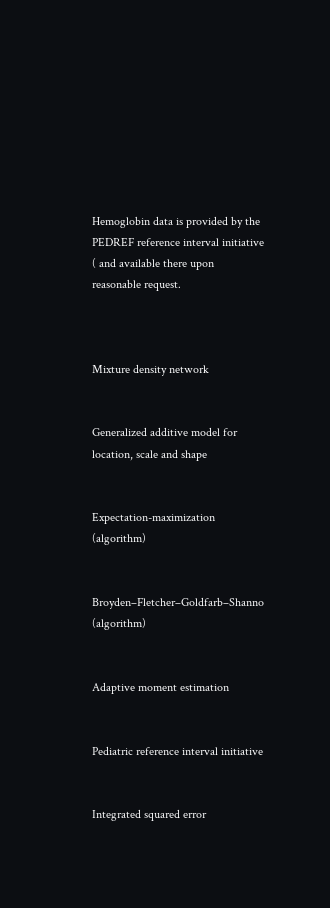Hemoglobin data is provided by the PEDREF reference interval initiative ( and available there upon reasonable request.



Mixture density network


Generalized additive model for location, scale and shape


Expectation-maximization (algorithm)


Broyden–Fletcher–Goldfarb–Shanno (algorithm)


Adaptive moment estimation


Pediatric reference interval initiative


Integrated squared error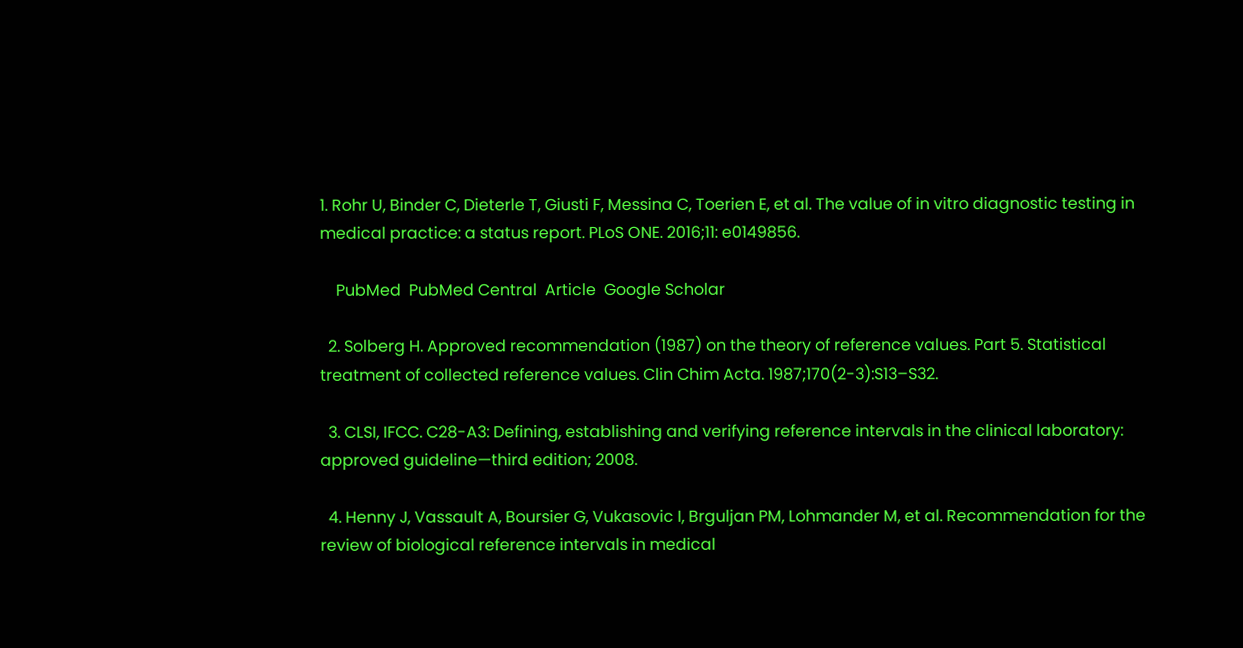1. Rohr U, Binder C, Dieterle T, Giusti F, Messina C, Toerien E, et al. The value of in vitro diagnostic testing in medical practice: a status report. PLoS ONE. 2016;11: e0149856.

    PubMed  PubMed Central  Article  Google Scholar

  2. Solberg H. Approved recommendation (1987) on the theory of reference values. Part 5. Statistical treatment of collected reference values. Clin Chim Acta. 1987;170(2-3):S13–S32.

  3. CLSI, IFCC. C28-A3: Defining, establishing and verifying reference intervals in the clinical laboratory: approved guideline—third edition; 2008.

  4. Henny J, Vassault A, Boursier G, Vukasovic I, Brguljan PM, Lohmander M, et al. Recommendation for the review of biological reference intervals in medical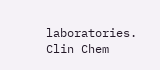laboratories. Clin Chem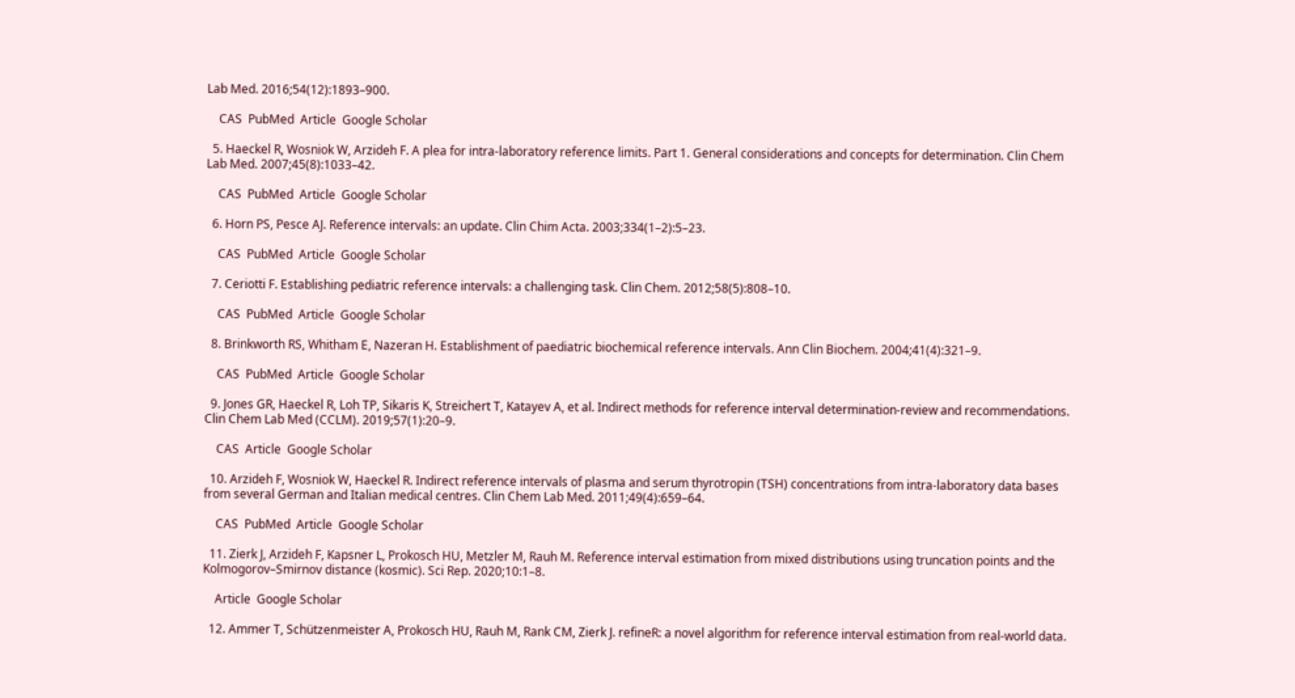Lab Med. 2016;54(12):1893–900.

    CAS  PubMed  Article  Google Scholar

  5. Haeckel R, Wosniok W, Arzideh F. A plea for intra-laboratory reference limits. Part 1. General considerations and concepts for determination. Clin Chem Lab Med. 2007;45(8):1033–42.

    CAS  PubMed  Article  Google Scholar

  6. Horn PS, Pesce AJ. Reference intervals: an update. Clin Chim Acta. 2003;334(1–2):5–23.

    CAS  PubMed  Article  Google Scholar

  7. Ceriotti F. Establishing pediatric reference intervals: a challenging task. Clin Chem. 2012;58(5):808–10.

    CAS  PubMed  Article  Google Scholar

  8. Brinkworth RS, Whitham E, Nazeran H. Establishment of paediatric biochemical reference intervals. Ann Clin Biochem. 2004;41(4):321–9.

    CAS  PubMed  Article  Google Scholar

  9. Jones GR, Haeckel R, Loh TP, Sikaris K, Streichert T, Katayev A, et al. Indirect methods for reference interval determination-review and recommendations. Clin Chem Lab Med (CCLM). 2019;57(1):20–9.

    CAS  Article  Google Scholar

  10. Arzideh F, Wosniok W, Haeckel R. Indirect reference intervals of plasma and serum thyrotropin (TSH) concentrations from intra-laboratory data bases from several German and Italian medical centres. Clin Chem Lab Med. 2011;49(4):659–64.

    CAS  PubMed  Article  Google Scholar

  11. Zierk J, Arzideh F, Kapsner L, Prokosch HU, Metzler M, Rauh M. Reference interval estimation from mixed distributions using truncation points and the Kolmogorov–Smirnov distance (kosmic). Sci Rep. 2020;10:1–8.

    Article  Google Scholar

  12. Ammer T, Schützenmeister A, Prokosch HU, Rauh M, Rank CM, Zierk J. refineR: a novel algorithm for reference interval estimation from real-world data.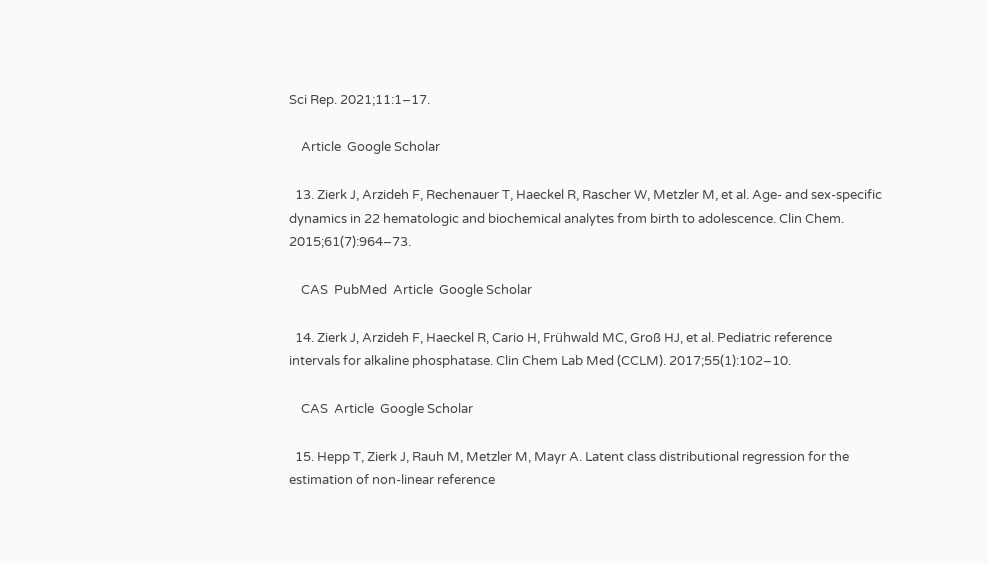Sci Rep. 2021;11:1–17.

    Article  Google Scholar

  13. Zierk J, Arzideh F, Rechenauer T, Haeckel R, Rascher W, Metzler M, et al. Age- and sex-specific dynamics in 22 hematologic and biochemical analytes from birth to adolescence. Clin Chem. 2015;61(7):964–73.

    CAS  PubMed  Article  Google Scholar

  14. Zierk J, Arzideh F, Haeckel R, Cario H, Frühwald MC, Groß HJ, et al. Pediatric reference intervals for alkaline phosphatase. Clin Chem Lab Med (CCLM). 2017;55(1):102–10.

    CAS  Article  Google Scholar

  15. Hepp T, Zierk J, Rauh M, Metzler M, Mayr A. Latent class distributional regression for the estimation of non-linear reference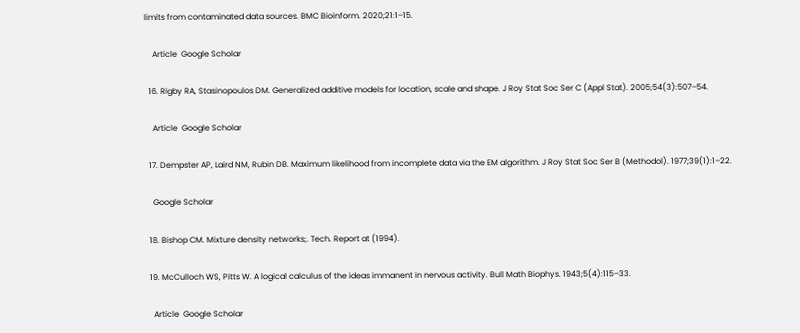limits from contaminated data sources. BMC Bioinform. 2020;21:1–15.

    Article  Google Scholar

  16. Rigby RA, Stasinopoulos DM. Generalized additive models for location, scale and shape. J Roy Stat Soc Ser C (Appl Stat). 2005;54(3):507–54.

    Article  Google Scholar

  17. Dempster AP, Laird NM, Rubin DB. Maximum likelihood from incomplete data via the EM algorithm. J Roy Stat Soc Ser B (Methodol). 1977;39(1):1–22.

    Google Scholar

  18. Bishop CM. Mixture density networks;. Tech. Report at (1994).

  19. McCulloch WS, Pitts W. A logical calculus of the ideas immanent in nervous activity. Bull Math Biophys. 1943;5(4):115–33.

    Article  Google Scholar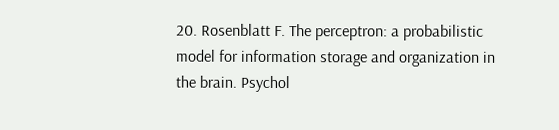20. Rosenblatt F. The perceptron: a probabilistic model for information storage and organization in the brain. Psychol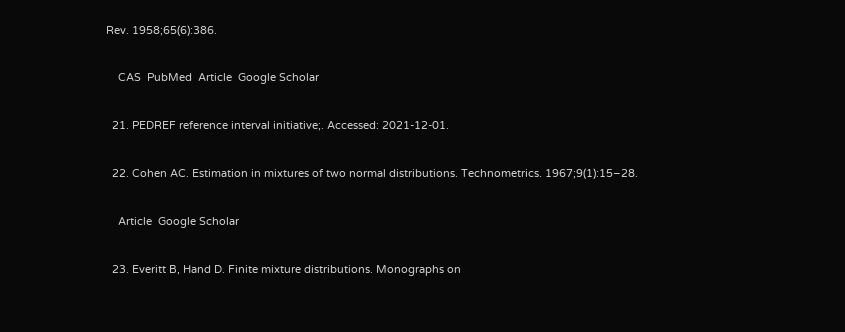Rev. 1958;65(6):386.

    CAS  PubMed  Article  Google Scholar

  21. PEDREF reference interval initiative;. Accessed: 2021-12-01.

  22. Cohen AC. Estimation in mixtures of two normal distributions. Technometrics. 1967;9(1):15–28.

    Article  Google Scholar

  23. Everitt B, Hand D. Finite mixture distributions. Monographs on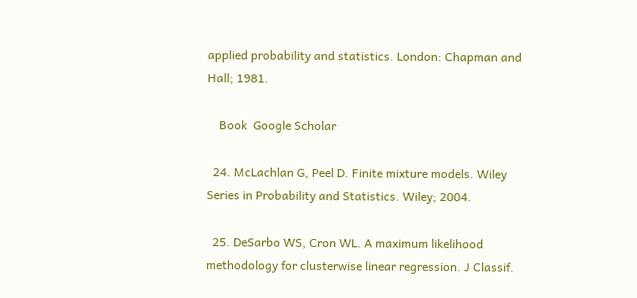applied probability and statistics. London: Chapman and Hall; 1981.

    Book  Google Scholar

  24. McLachlan G, Peel D. Finite mixture models. Wiley Series in Probability and Statistics. Wiley; 2004.

  25. DeSarbo WS, Cron WL. A maximum likelihood methodology for clusterwise linear regression. J Classif.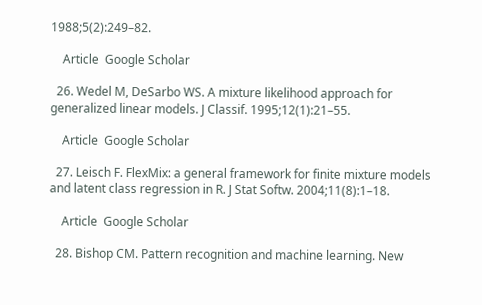1988;5(2):249–82.

    Article  Google Scholar

  26. Wedel M, DeSarbo WS. A mixture likelihood approach for generalized linear models. J Classif. 1995;12(1):21–55.

    Article  Google Scholar

  27. Leisch F. FlexMix: a general framework for finite mixture models and latent class regression in R. J Stat Softw. 2004;11(8):1–18.

    Article  Google Scholar

  28. Bishop CM. Pattern recognition and machine learning. New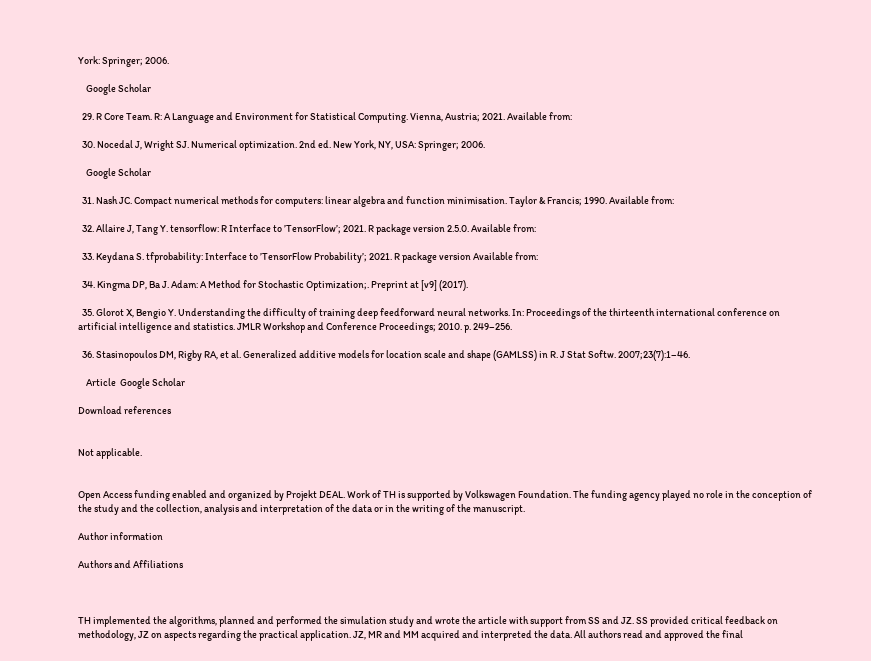York: Springer; 2006.

    Google Scholar

  29. R Core Team. R: A Language and Environment for Statistical Computing. Vienna, Austria; 2021. Available from:

  30. Nocedal J, Wright SJ. Numerical optimization. 2nd ed. New York, NY, USA: Springer; 2006.

    Google Scholar

  31. Nash JC. Compact numerical methods for computers: linear algebra and function minimisation. Taylor & Francis; 1990. Available from:

  32. Allaire J, Tang Y. tensorflow: R Interface to ’TensorFlow’; 2021. R package version 2.5.0. Available from:

  33. Keydana S. tfprobability: Interface to ’TensorFlow Probability’; 2021. R package version Available from:

  34. Kingma DP, Ba J. Adam: A Method for Stochastic Optimization;. Preprint at [v9] (2017).

  35. Glorot X, Bengio Y. Understanding the difficulty of training deep feedforward neural networks. In: Proceedings of the thirteenth international conference on artificial intelligence and statistics. JMLR Workshop and Conference Proceedings; 2010. p. 249–256.

  36. Stasinopoulos DM, Rigby RA, et al. Generalized additive models for location scale and shape (GAMLSS) in R. J Stat Softw. 2007;23(7):1–46.

    Article  Google Scholar

Download references


Not applicable.


Open Access funding enabled and organized by Projekt DEAL. Work of TH is supported by Volkswagen Foundation. The funding agency played no role in the conception of the study and the collection, analysis and interpretation of the data or in the writing of the manuscript.

Author information

Authors and Affiliations



TH implemented the algorithms, planned and performed the simulation study and wrote the article with support from SS and JZ. SS provided critical feedback on methodology, JZ on aspects regarding the practical application. JZ, MR and MM acquired and interpreted the data. All authors read and approved the final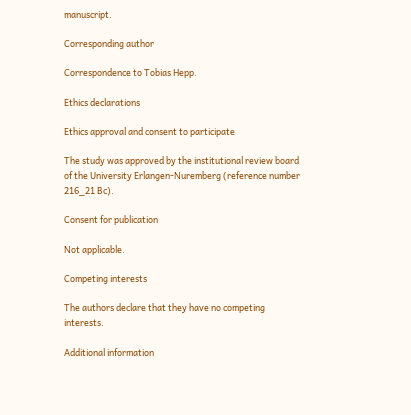manuscript.

Corresponding author

Correspondence to Tobias Hepp.

Ethics declarations

Ethics approval and consent to participate

The study was approved by the institutional review board of the University Erlangen-Nuremberg (reference number 216_21 Bc).

Consent for publication

Not applicable.

Competing interests

The authors declare that they have no competing interests.

Additional information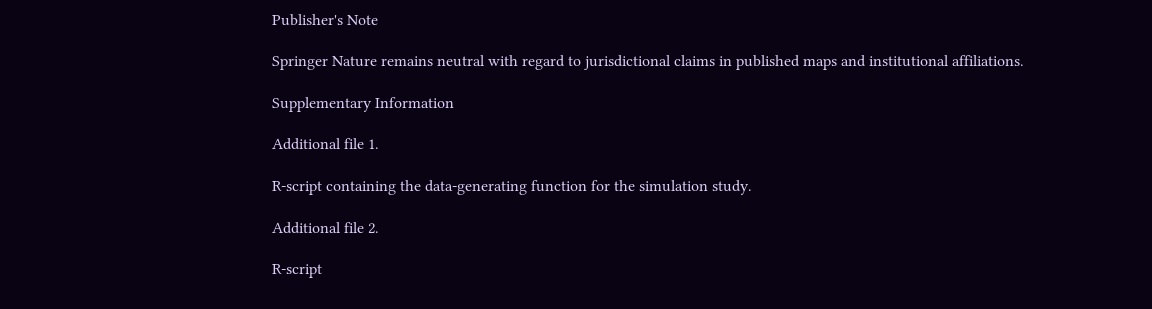Publisher's Note

Springer Nature remains neutral with regard to jurisdictional claims in published maps and institutional affiliations.

Supplementary Information

Additional file 1.

R-script containing the data-generating function for the simulation study.

Additional file 2.

R-script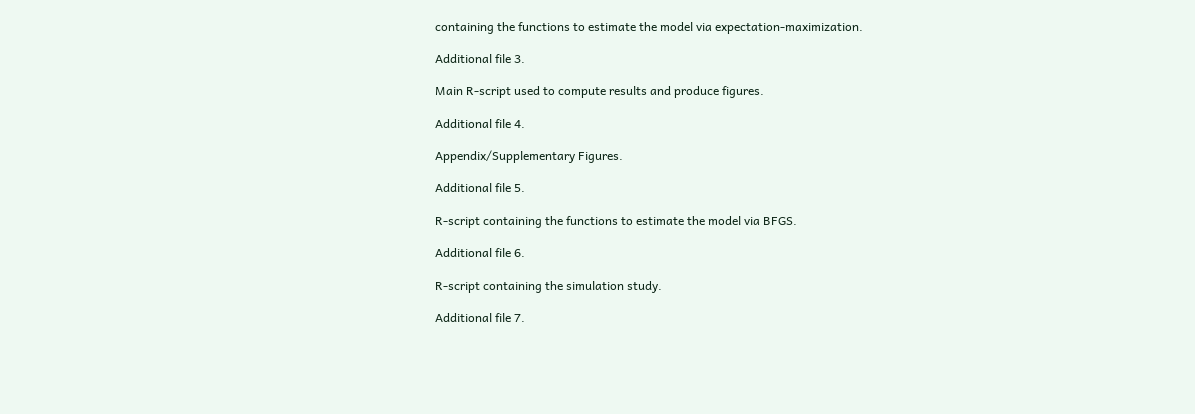containing the functions to estimate the model via expectation-maximization.

Additional file 3.

Main R-script used to compute results and produce figures.

Additional file 4.

Appendix/Supplementary Figures.

Additional file 5.

R-script containing the functions to estimate the model via BFGS.

Additional file 6.

R-script containing the simulation study.

Additional file 7.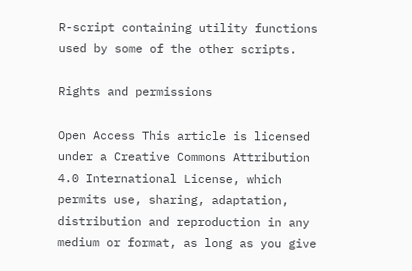R-script containing utility functions used by some of the other scripts.

Rights and permissions

Open Access This article is licensed under a Creative Commons Attribution 4.0 International License, which permits use, sharing, adaptation, distribution and reproduction in any medium or format, as long as you give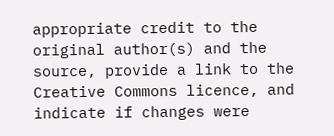appropriate credit to the original author(s) and the source, provide a link to the Creative Commons licence, and indicate if changes were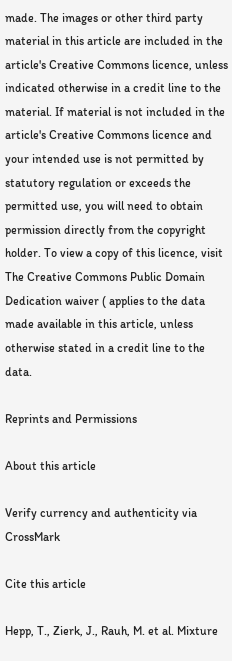made. The images or other third party material in this article are included in the article's Creative Commons licence, unless indicated otherwise in a credit line to the material. If material is not included in the article's Creative Commons licence and your intended use is not permitted by statutory regulation or exceeds the permitted use, you will need to obtain permission directly from the copyright holder. To view a copy of this licence, visit The Creative Commons Public Domain Dedication waiver ( applies to the data made available in this article, unless otherwise stated in a credit line to the data.

Reprints and Permissions

About this article

Verify currency and authenticity via CrossMark

Cite this article

Hepp, T., Zierk, J., Rauh, M. et al. Mixture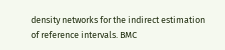density networks for the indirect estimation of reference intervals. BMC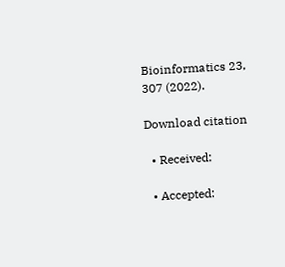Bioinformatics 23, 307 (2022).

Download citation

  • Received:

  • Accepted: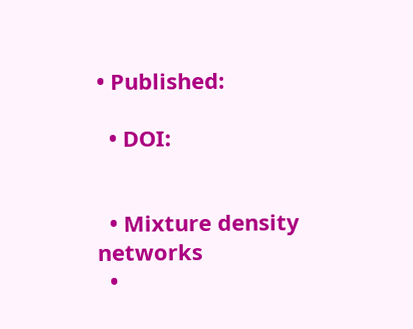• Published:

  • DOI:


  • Mixture density networks
  •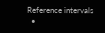Reference intervals
  •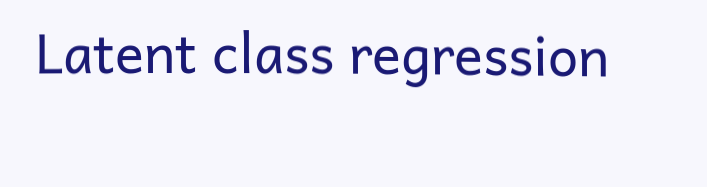Latent class regression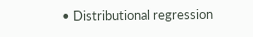• Distributional regression